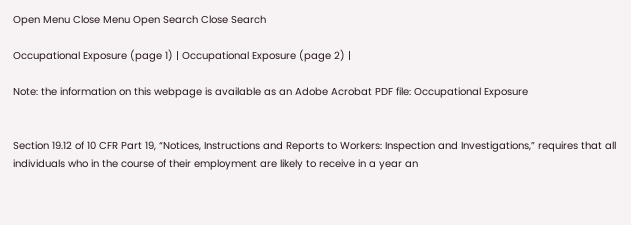Open Menu Close Menu Open Search Close Search

Occupational Exposure (page 1) | Occupational Exposure (page 2) |

Note: the information on this webpage is available as an Adobe Acrobat PDF file: Occupational Exposure


Section 19.12 of 10 CFR Part 19, “Notices, Instructions and Reports to Workers: Inspection and Investigations,” requires that all individuals who in the course of their employment are likely to receive in a year an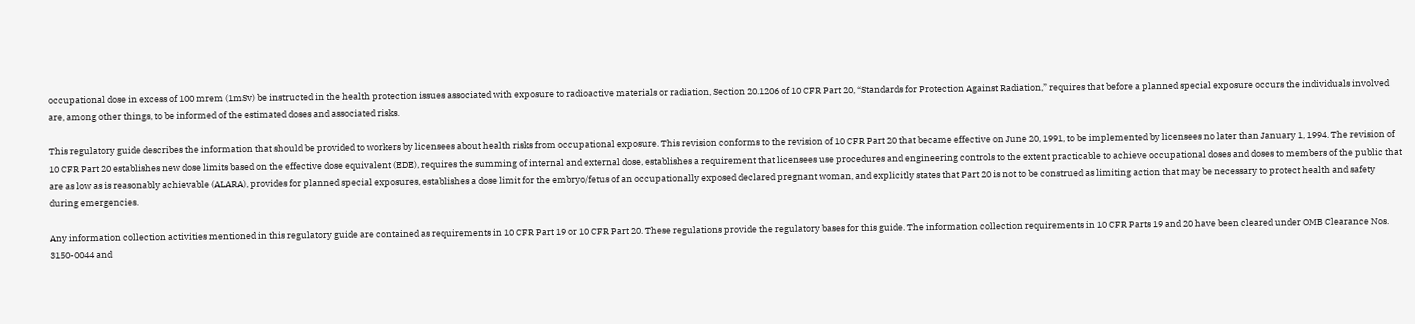occupational dose in excess of 100 mrem (1mSv) be instructed in the health protection issues associated with exposure to radioactive materials or radiation, Section 20.1206 of 10 CFR Part 20, “Standards for Protection Against Radiation,” requires that before a planned special exposure occurs the individuals involved are, among other things, to be informed of the estimated doses and associated risks.

This regulatory guide describes the information that should be provided to workers by licensees about health risks from occupational exposure. This revision conforms to the revision of 10 CFR Part 20 that became effective on June 20, 1991, to be implemented by licensees no later than January 1, 1994. The revision of 10 CFR Part 20 establishes new dose limits based on the effective dose equivalent (EDE), requires the summing of internal and external dose, establishes a requirement that licensees use procedures and engineering controls to the extent practicable to achieve occupational doses and doses to members of the public that are as low as is reasonably achievable (ALARA), provides for planned special exposures, establishes a dose limit for the embryo/fetus of an occupationally exposed declared pregnant woman, and explicitly states that Part 20 is not to be construed as limiting action that may be necessary to protect health and safety during emergencies.

Any information collection activities mentioned in this regulatory guide are contained as requirements in 10 CFR Part 19 or 10 CFR Part 20. These regulations provide the regulatory bases for this guide. The information collection requirements in 10 CFR Parts 19 and 20 have been cleared under OMB Clearance Nos. 3150-0044 and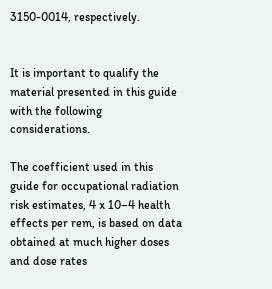3150-0014, respectively.


It is important to qualify the material presented in this guide with the following considerations.

The coefficient used in this guide for occupational radiation risk estimates, 4 x 10–4 health effects per rem, is based on data obtained at much higher doses and dose rates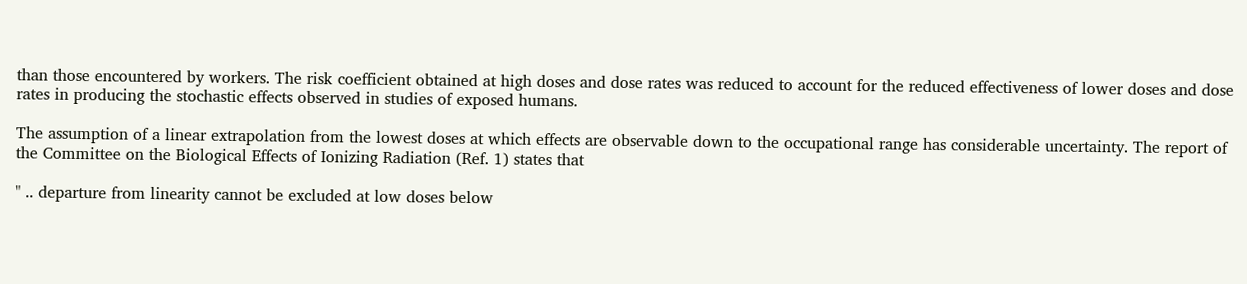than those encountered by workers. The risk coefficient obtained at high doses and dose rates was reduced to account for the reduced effectiveness of lower doses and dose rates in producing the stochastic effects observed in studies of exposed humans.

The assumption of a linear extrapolation from the lowest doses at which effects are observable down to the occupational range has considerable uncertainty. The report of the Committee on the Biological Effects of Ionizing Radiation (Ref. 1) states that

" .. departure from linearity cannot be excluded at low doses below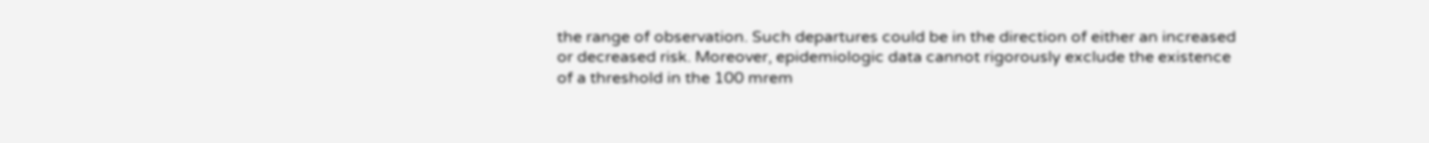the range of observation. Such departures could be in the direction of either an increased or decreased risk. Moreover, epidemiologic data cannot rigorously exclude the existence of a threshold in the 100 mrem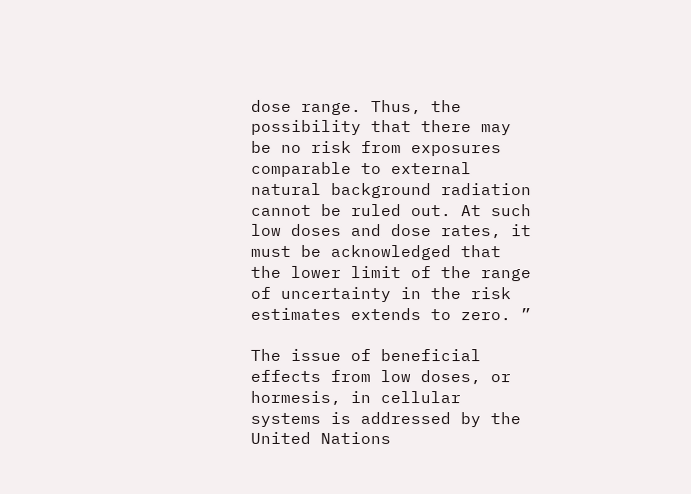dose range. Thus, the possibility that there may be no risk from exposures comparable to external natural background radiation cannot be ruled out. At such low doses and dose rates, it must be acknowledged that the lower limit of the range of uncertainty in the risk estimates extends to zero. ”

The issue of beneficial effects from low doses, or hormesis, in cellular systems is addressed by the United Nations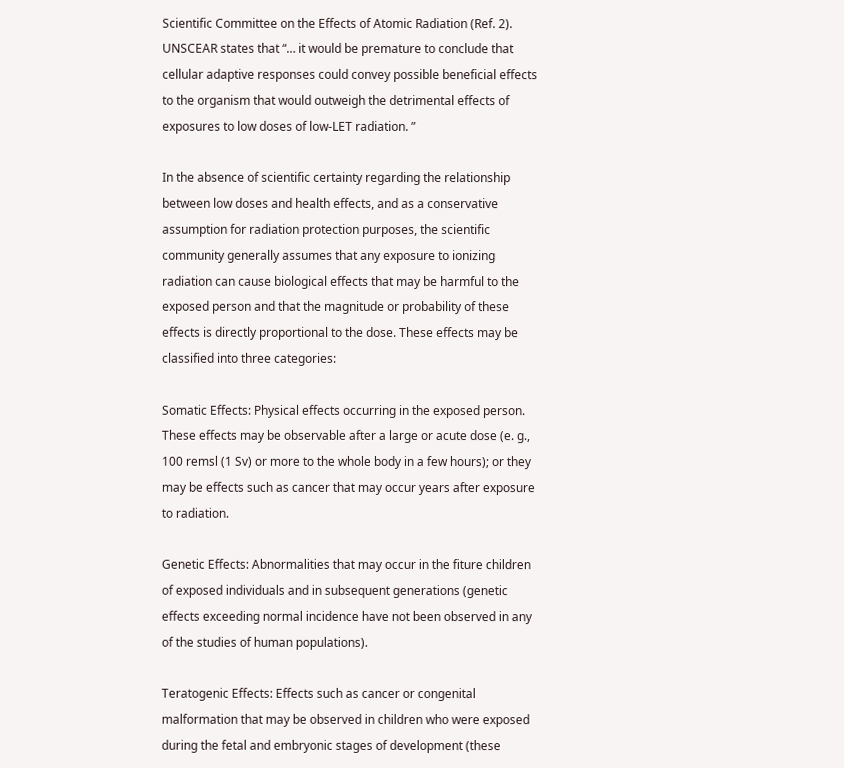Scientific Committee on the Effects of Atomic Radiation (Ref. 2). UNSCEAR states that “… it would be premature to conclude that cellular adaptive responses could convey possible beneficial effects to the organism that would outweigh the detrimental effects of exposures to low doses of low-LET radiation. ”

In the absence of scientific certainty regarding the relationship between low doses and health effects, and as a conservative assumption for radiation protection purposes, the scientific community generally assumes that any exposure to ionizing radiation can cause biological effects that may be harmful to the exposed person and that the magnitude or probability of these effects is directly proportional to the dose. These effects may be classified into three categories:

Somatic Effects: Physical effects occurring in the exposed person. These effects may be observable after a large or acute dose (e. g., 100 remsl (1 Sv) or more to the whole body in a few hours); or they may be effects such as cancer that may occur years after exposure to radiation.

Genetic Effects: Abnormalities that may occur in the fiture children of exposed individuals and in subsequent generations (genetic effects exceeding normal incidence have not been observed in any of the studies of human populations).

Teratogenic Effects: Effects such as cancer or congenital malformation that may be observed in children who were exposed during the fetal and embryonic stages of development (these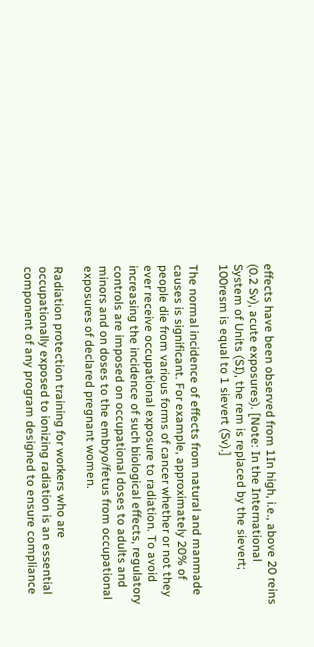effects have been observed from 1In high, i.e., above 20 reins (0.2 Sv), acute exposures). [Note: In the International System of Units (SI), the rem is replaced by the sievert; 100resm is equal to 1 sievert (Sv).]

The normal incidence of effects from natural and manmade causes is significant. For example, approximately 20% of people die from various forms of cancer whether or not they ever receive occupational exposure to radiation. To avoid increasing the incidence of such biological effects, regulatory controls are imposed on occupational doses to adults and minors and on doses to the embryo/fetus from occupational exposures of declared pregnant women.

Radiation protection training for workers who are occupationally exposed to ionizing radiation is an essential component of any program designed to ensure compliance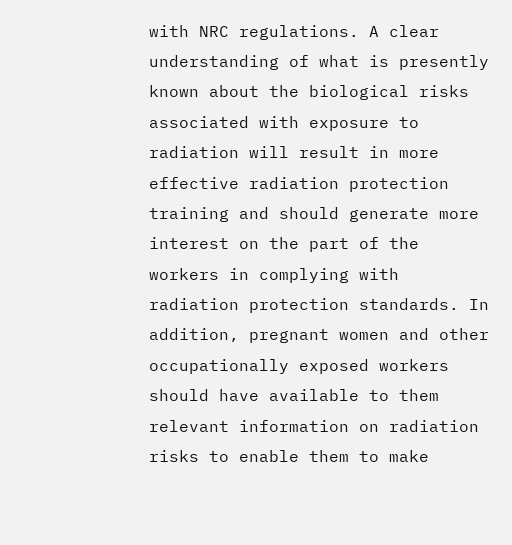with NRC regulations. A clear understanding of what is presently known about the biological risks associated with exposure to radiation will result in more effective radiation protection training and should generate more interest on the part of the workers in complying with radiation protection standards. In addition, pregnant women and other occupationally exposed workers should have available to them relevant information on radiation risks to enable them to make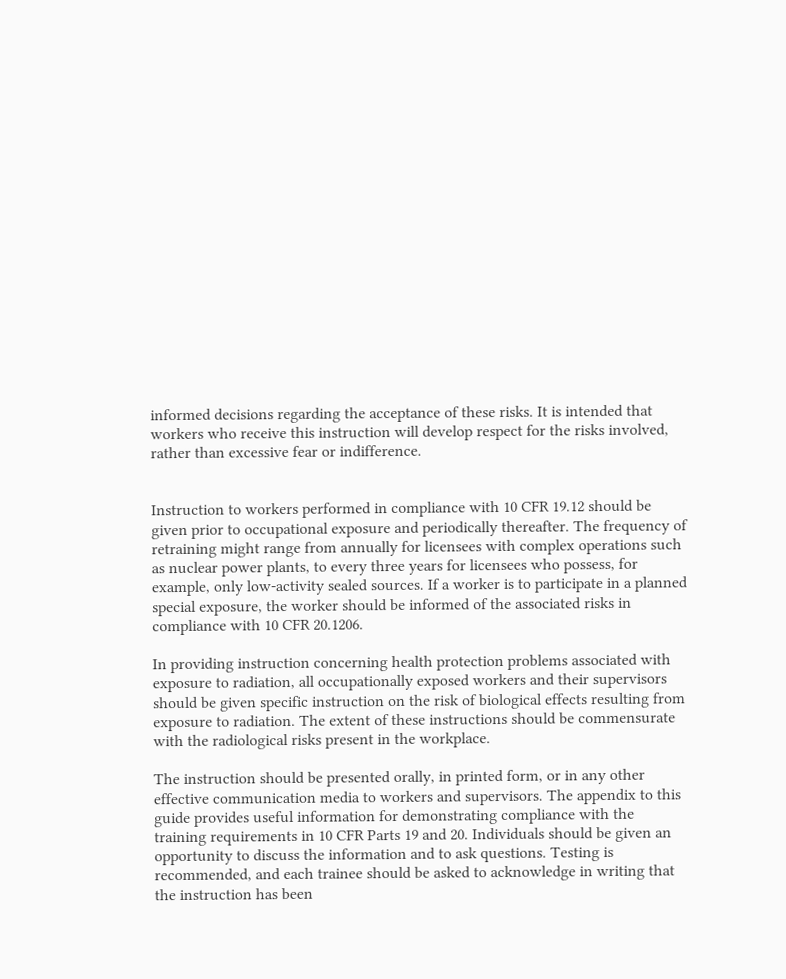informed decisions regarding the acceptance of these risks. It is intended that workers who receive this instruction will develop respect for the risks involved, rather than excessive fear or indifference.


Instruction to workers performed in compliance with 10 CFR 19.12 should be given prior to occupational exposure and periodically thereafter. The frequency of retraining might range from annually for licensees with complex operations such as nuclear power plants, to every three years for licensees who possess, for example, only low-activity sealed sources. If a worker is to participate in a planned special exposure, the worker should be informed of the associated risks in compliance with 10 CFR 20.1206.

In providing instruction concerning health protection problems associated with exposure to radiation, all occupationally exposed workers and their supervisors should be given specific instruction on the risk of biological effects resulting from exposure to radiation. The extent of these instructions should be commensurate with the radiological risks present in the workplace.

The instruction should be presented orally, in printed form, or in any other effective communication media to workers and supervisors. The appendix to this guide provides useful information for demonstrating compliance with the training requirements in 10 CFR Parts 19 and 20. Individuals should be given an opportunity to discuss the information and to ask questions. Testing is recommended, and each trainee should be asked to acknowledge in writing that the instruction has been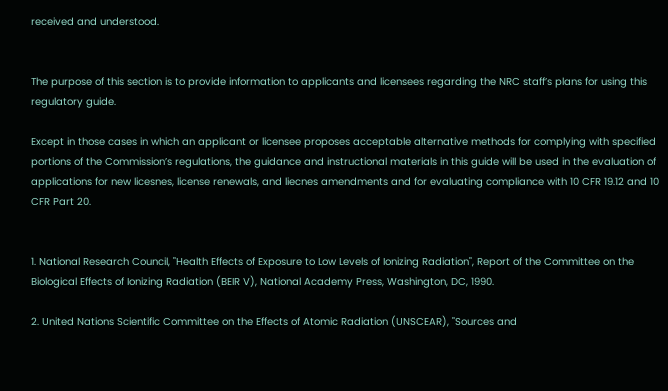received and understood.


The purpose of this section is to provide information to applicants and licensees regarding the NRC staff’s plans for using this regulatory guide.

Except in those cases in which an applicant or licensee proposes acceptable alternative methods for complying with specified portions of the Commission’s regulations, the guidance and instructional materials in this guide will be used in the evaluation of applications for new licesnes, license renewals, and liecnes amendments and for evaluating compliance with 10 CFR 19.12 and 10 CFR Part 20.


1. National Research Council, "Health Effects of Exposure to Low Levels of Ionizing Radiation", Report of the Committee on the Biological Effects of Ionizing Radiation (BEIR V), National Academy Press, Washington, DC, 1990.

2. United Nations Scientific Committee on the Effects of Atomic Radiation (UNSCEAR), "Sources and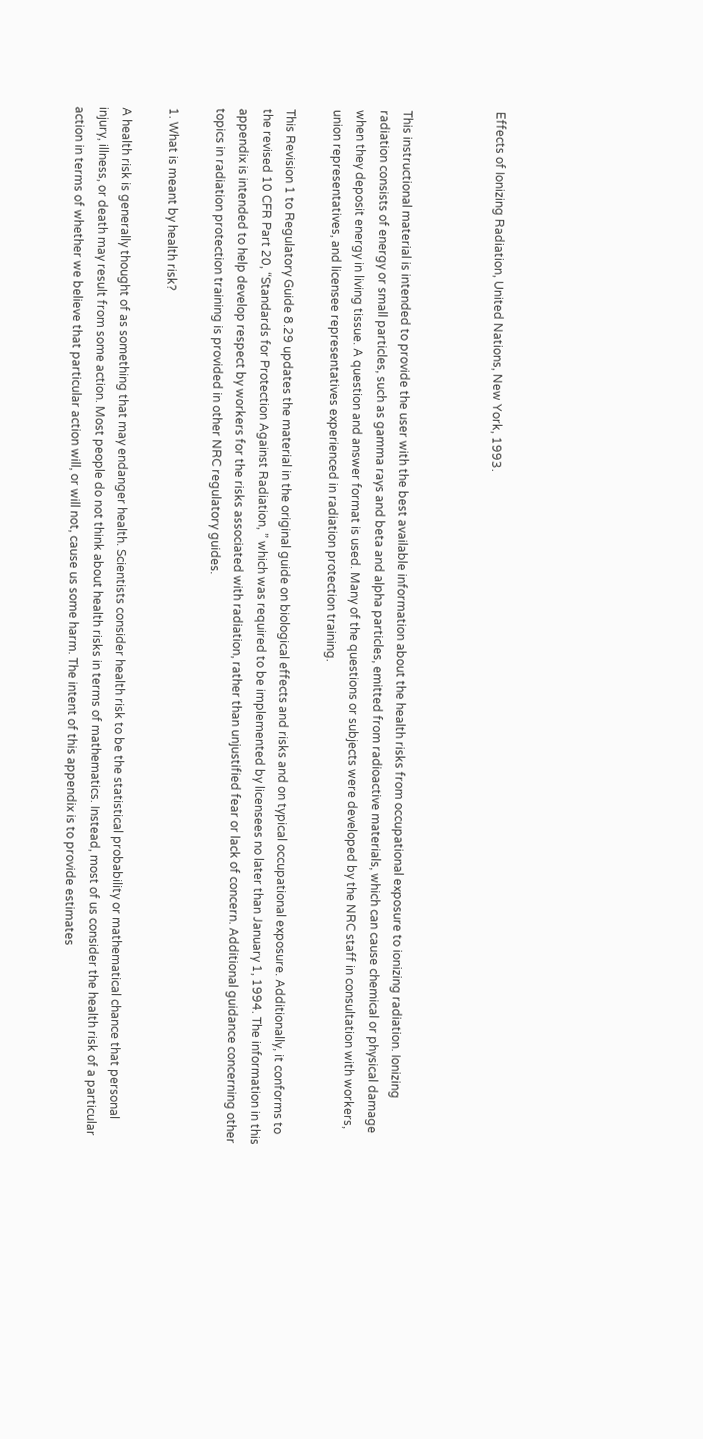Effects of Ionizing Radiation, United Nations, New York, 1993.



This instructional material is intended to provide the user with the best available information about the health risks from occupational exposure to ionizing radiation. Ionizing radiation consists of energy or small particles, such as gamma rays and beta and alpha particles, emitted from radioactive materials, which can cause chemical or physical damage when they deposit energy in living tissue. A question and answer format is used. Many of the questions or subjects were developed by the NRC staff in consultation with workers, union representatives, and licensee representatives experienced in radiation protection training.

This Revision 1 to Regulatory Guide 8.29 updates the material in the original guide on biological effects and risks and on typical occupational exposure. Additionally, it conforms to the revised 10 CFR Part 20, “Standards for Protection Against Radiation, ” which was required to be implemented by licensees no later than January 1, 1994. The information in this appendix is intended to help develop respect by workers for the risks associated with radiation, rather than unjustified fear or lack of concern. Additional guidance concerning other topics in radiation protection training is provided in other NRC regulatory guides.

1. What is meant by health risk?

A health risk is generally thought of as something that may endanger health. Scientists consider health risk to be the statistical probability or mathematical chance that personal injury, illness, or death may result from some action. Most people do not think about health risks in terms of mathematics. Instead, most of us consider the health risk of a particular action in terms of whether we believe that particular action will, or will not, cause us some harm. The intent of this appendix is to provide estimates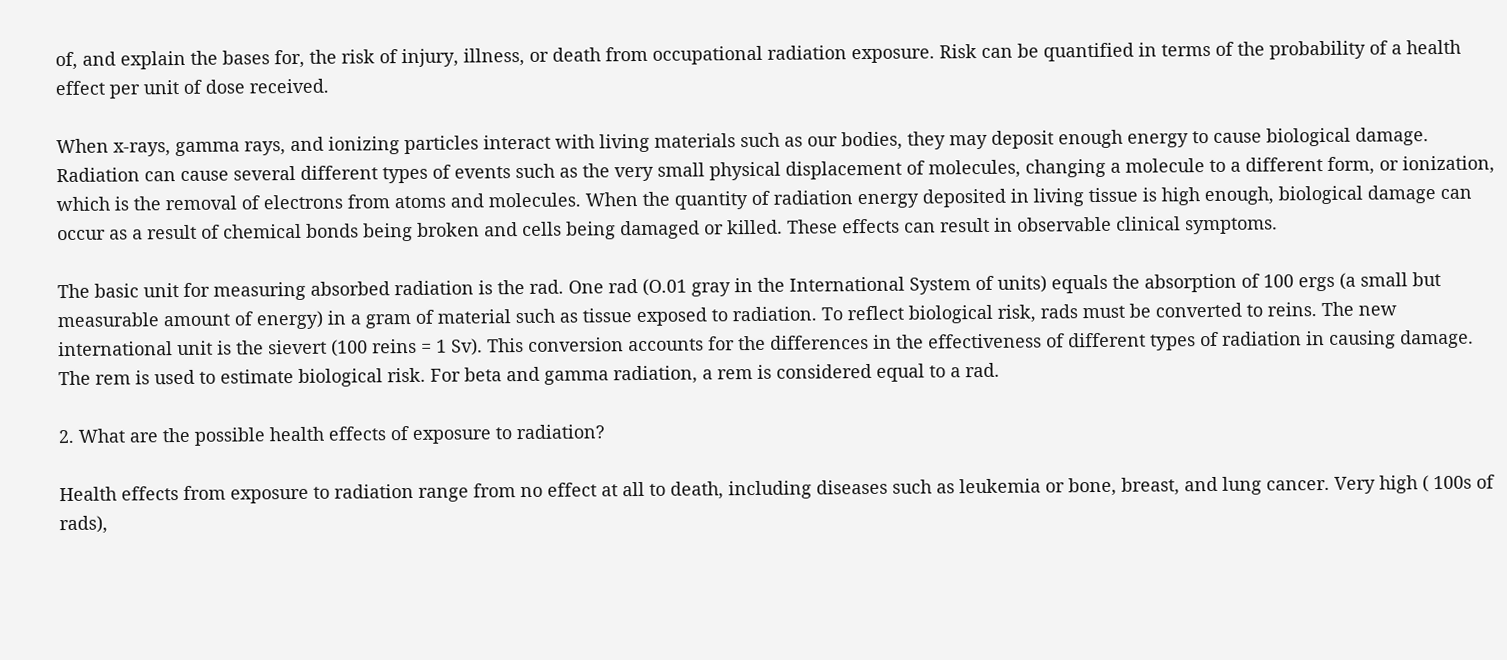of, and explain the bases for, the risk of injury, illness, or death from occupational radiation exposure. Risk can be quantified in terms of the probability of a health effect per unit of dose received.

When x-rays, gamma rays, and ionizing particles interact with living materials such as our bodies, they may deposit enough energy to cause biological damage. Radiation can cause several different types of events such as the very small physical displacement of molecules, changing a molecule to a different form, or ionization, which is the removal of electrons from atoms and molecules. When the quantity of radiation energy deposited in living tissue is high enough, biological damage can occur as a result of chemical bonds being broken and cells being damaged or killed. These effects can result in observable clinical symptoms.

The basic unit for measuring absorbed radiation is the rad. One rad (O.01 gray in the International System of units) equals the absorption of 100 ergs (a small but measurable amount of energy) in a gram of material such as tissue exposed to radiation. To reflect biological risk, rads must be converted to reins. The new international unit is the sievert (100 reins = 1 Sv). This conversion accounts for the differences in the effectiveness of different types of radiation in causing damage. The rem is used to estimate biological risk. For beta and gamma radiation, a rem is considered equal to a rad.

2. What are the possible health effects of exposure to radiation?

Health effects from exposure to radiation range from no effect at all to death, including diseases such as leukemia or bone, breast, and lung cancer. Very high ( 100s of rads),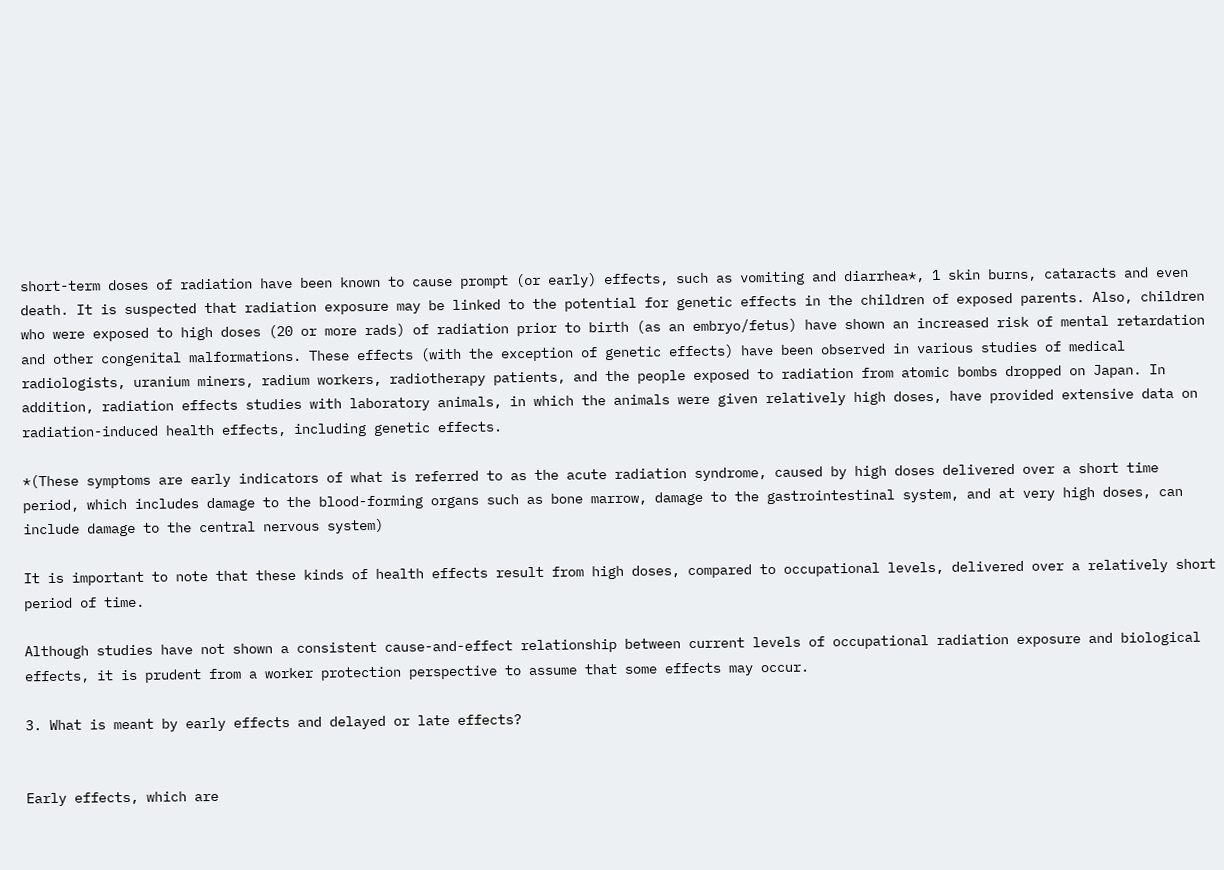short-term doses of radiation have been known to cause prompt (or early) effects, such as vomiting and diarrhea*, 1 skin burns, cataracts and even death. It is suspected that radiation exposure may be linked to the potential for genetic effects in the children of exposed parents. Also, children who were exposed to high doses (20 or more rads) of radiation prior to birth (as an embryo/fetus) have shown an increased risk of mental retardation and other congenital malformations. These effects (with the exception of genetic effects) have been observed in various studies of medical radiologists, uranium miners, radium workers, radiotherapy patients, and the people exposed to radiation from atomic bombs dropped on Japan. In addition, radiation effects studies with laboratory animals, in which the animals were given relatively high doses, have provided extensive data on radiation-induced health effects, including genetic effects.

*(These symptoms are early indicators of what is referred to as the acute radiation syndrome, caused by high doses delivered over a short time period, which includes damage to the blood-forming organs such as bone marrow, damage to the gastrointestinal system, and at very high doses, can include damage to the central nervous system)

It is important to note that these kinds of health effects result from high doses, compared to occupational levels, delivered over a relatively short period of time.

Although studies have not shown a consistent cause-and-effect relationship between current levels of occupational radiation exposure and biological effects, it is prudent from a worker protection perspective to assume that some effects may occur.

3. What is meant by early effects and delayed or late effects?


Early effects, which are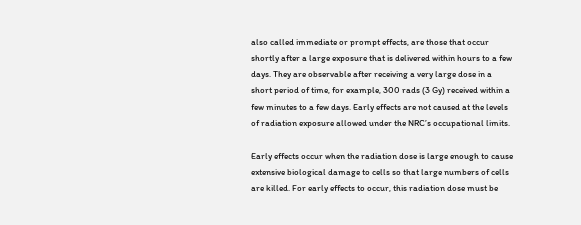also called immediate or prompt effects, are those that occur shortly after a large exposure that is delivered within hours to a few days. They are observable after receiving a very large dose in a short period of time, for example, 300 rads (3 Gy) received within a few minutes to a few days. Early effects are not caused at the levels of radiation exposure allowed under the NRC’s occupational limits.

Early effects occur when the radiation dose is large enough to cause extensive biological damage to cells so that large numbers of cells are killed. For early effects to occur, this radiation dose must be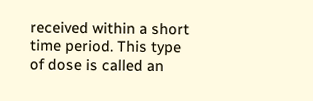received within a short time period. This type of dose is called an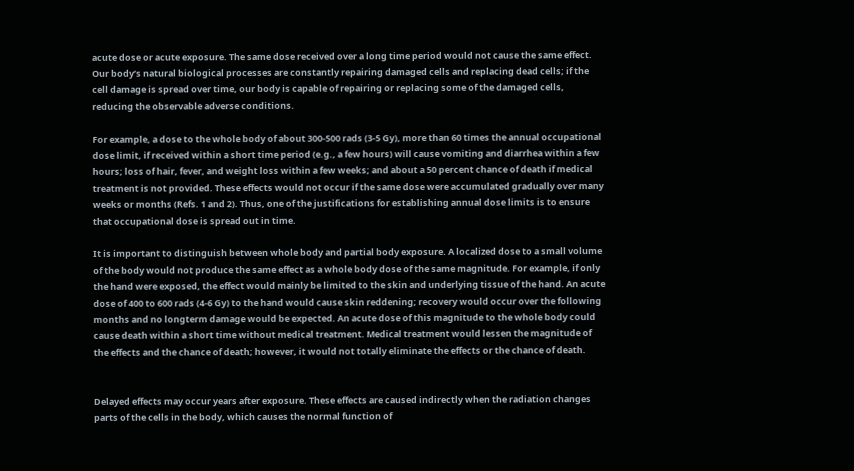acute dose or acute exposure. The same dose received over a long time period would not cause the same effect. Our body’s natural biological processes are constantly repairing damaged cells and replacing dead cells; if the cell damage is spread over time, our body is capable of repairing or replacing some of the damaged cells, reducing the observable adverse conditions.

For example, a dose to the whole body of about 300-500 rads (3-5 Gy), more than 60 times the annual occupational dose limit, if received within a short time period (e.g., a few hours) will cause vomiting and diarrhea within a few hours; loss of hair, fever, and weight loss within a few weeks; and about a 50 percent chance of death if medical treatment is not provided. These effects would not occur if the same dose were accumulated gradually over many weeks or months (Refs. 1 and 2). Thus, one of the justifications for establishing annual dose limits is to ensure that occupational dose is spread out in time.

It is important to distinguish between whole body and partial body exposure. A localized dose to a small volume of the body would not produce the same effect as a whole body dose of the same magnitude. For example, if only the hand were exposed, the effect would mainly be limited to the skin and underlying tissue of the hand. An acute dose of 400 to 600 rads (4-6 Gy) to the hand would cause skin reddening; recovery would occur over the following months and no longterm damage would be expected. An acute dose of this magnitude to the whole body could cause death within a short time without medical treatment. Medical treatment would lessen the magnitude of the effects and the chance of death; however, it would not totally eliminate the effects or the chance of death.


Delayed effects may occur years after exposure. These effects are caused indirectly when the radiation changes parts of the cells in the body, which causes the normal function of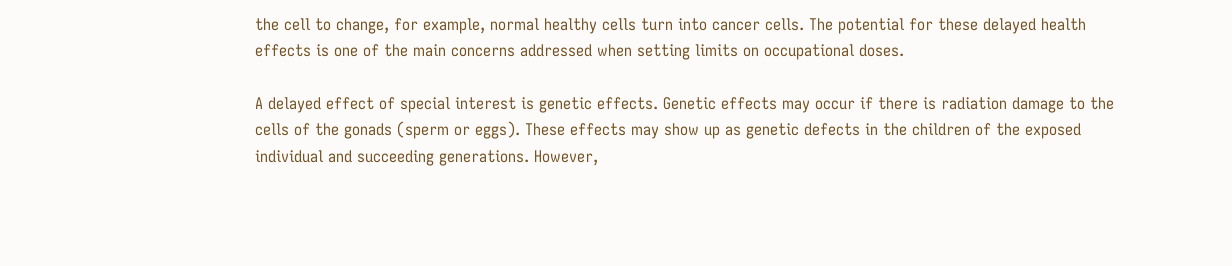the cell to change, for example, normal healthy cells turn into cancer cells. The potential for these delayed health effects is one of the main concerns addressed when setting limits on occupational doses.

A delayed effect of special interest is genetic effects. Genetic effects may occur if there is radiation damage to the cells of the gonads (sperm or eggs). These effects may show up as genetic defects in the children of the exposed individual and succeeding generations. However,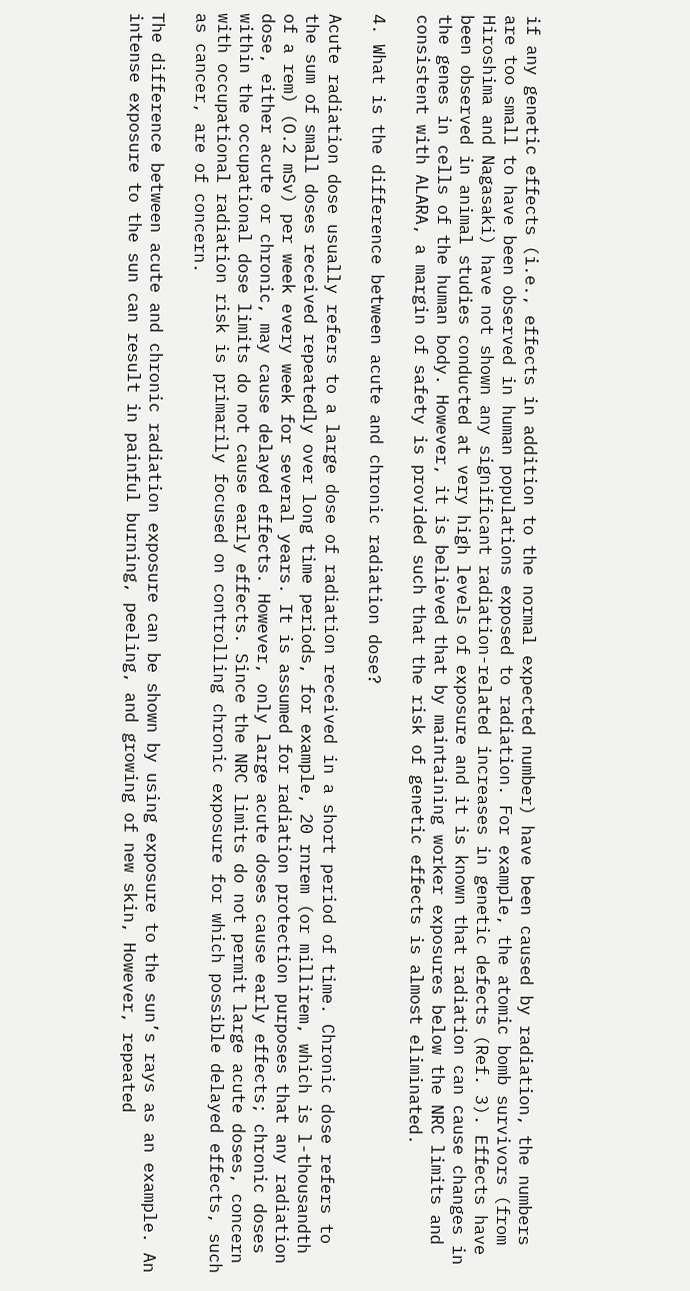if any genetic effects (i.e., effects in addition to the normal expected number) have been caused by radiation, the numbers are too small to have been observed in human populations exposed to radiation. For example, the atomic bomb survivors (from Hiroshima and Nagasaki) have not shown any significant radiation-related increases in genetic defects (Ref. 3). Effects have been observed in animal studies conducted at very high levels of exposure and it is known that radiation can cause changes in the genes in cells of the human body. However, it is believed that by maintaining worker exposures below the NRC limits and consistent with ALARA, a margin of safety is provided such that the risk of genetic effects is almost eliminated.

4. What is the difference between acute and chronic radiation dose?

Acute radiation dose usually refers to a large dose of radiation received in a short period of time. Chronic dose refers to the sum of small doses received repeatedly over long time periods, for example, 20 rnrem (or millirem, which is l-thousandth of a rem) (O.2 mSv) per week every week for several years. It is assumed for radiation protection purposes that any radiation dose, either acute or chronic, may cause delayed effects. However, only large acute doses cause early effects; chronic doses within the occupational dose limits do not cause early effects. Since the NRC limits do not permit large acute doses, concern with occupational radiation risk is primarily focused on controlling chronic exposure for which possible delayed effects, such as cancer, are of concern.

The difference between acute and chronic radiation exposure can be shown by using exposure to the sun’s rays as an example. An intense exposure to the sun can result in painful burning, peeling, and growing of new skin, However, repeated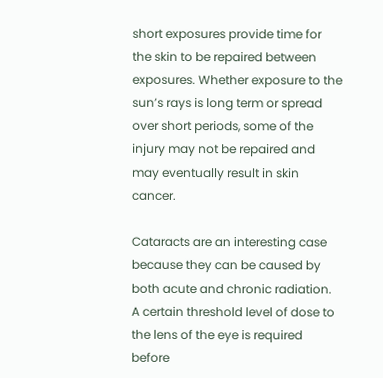short exposures provide time for the skin to be repaired between exposures. Whether exposure to the sun’s rays is long term or spread over short periods, some of the injury may not be repaired and may eventually result in skin cancer.

Cataracts are an interesting case because they can be caused by both acute and chronic radiation. A certain threshold level of dose to the lens of the eye is required before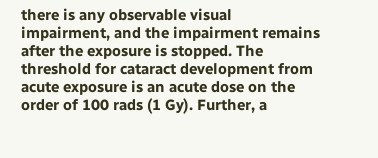there is any observable visual impairment, and the impairment remains after the exposure is stopped. The threshold for cataract development from acute exposure is an acute dose on the order of 100 rads (1 Gy). Further, a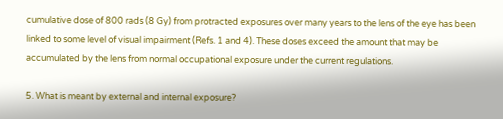cumulative dose of 800 rads (8 Gy) from protracted exposures over many years to the lens of the eye has been linked to some level of visual impairment (Refs. 1 and 4). These doses exceed the amount that may be accumulated by the lens from normal occupational exposure under the current regulations.

5. What is meant by external and internal exposure?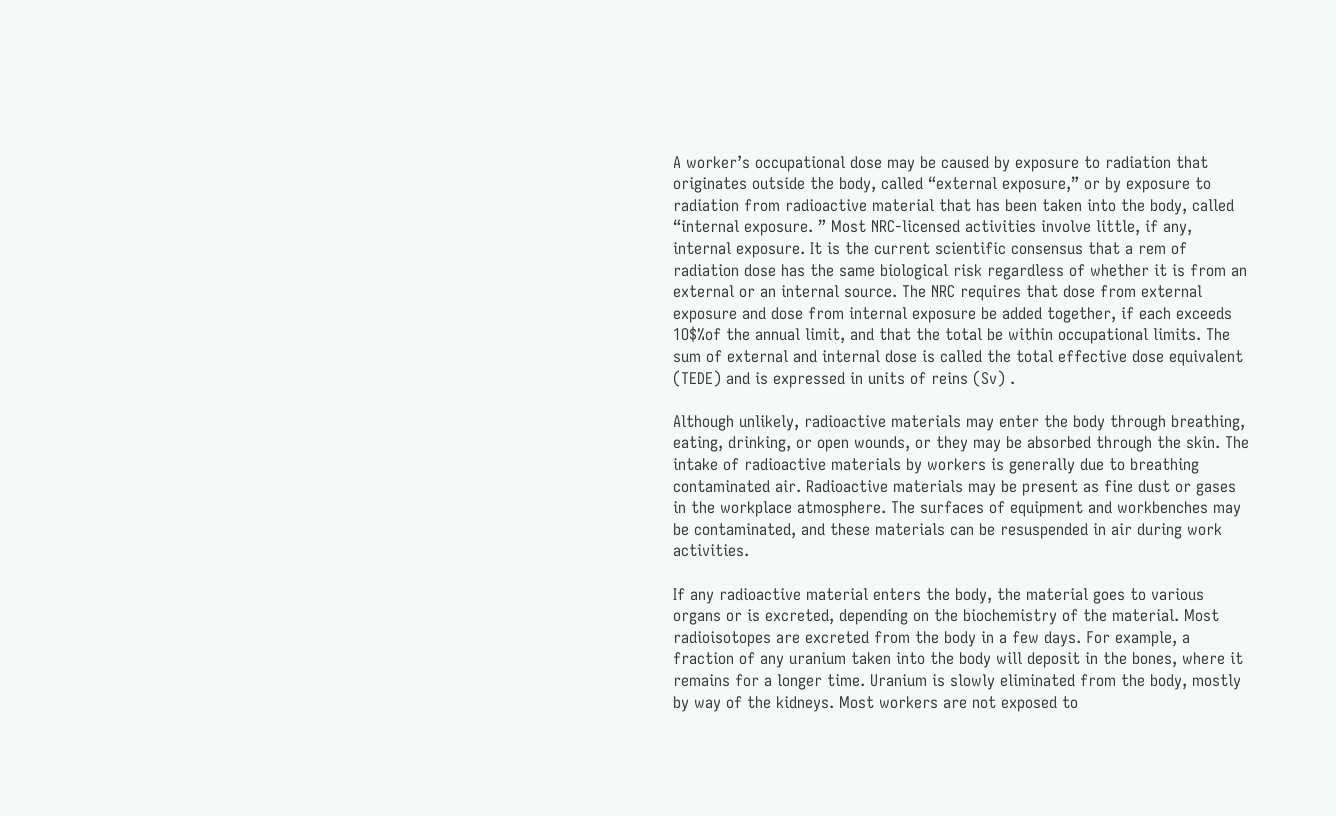A worker’s occupational dose may be caused by exposure to radiation that originates outside the body, called “external exposure,” or by exposure to radiation from radioactive material that has been taken into the body, called “internal exposure. ” Most NRC-licensed activities involve little, if any, internal exposure. It is the current scientific consensus that a rem of radiation dose has the same biological risk regardless of whether it is from an external or an internal source. The NRC requires that dose from external exposure and dose from internal exposure be added together, if each exceeds 1O$%of the annual limit, and that the total be within occupational limits. The sum of external and internal dose is called the total effective dose equivalent (TEDE) and is expressed in units of reins (Sv) .

Although unlikely, radioactive materials may enter the body through breathing, eating, drinking, or open wounds, or they may be absorbed through the skin. The intake of radioactive materials by workers is generally due to breathing contaminated air. Radioactive materials may be present as fine dust or gases in the workplace atmosphere. The surfaces of equipment and workbenches may be contaminated, and these materials can be resuspended in air during work activities.

If any radioactive material enters the body, the material goes to various organs or is excreted, depending on the biochemistry of the material. Most radioisotopes are excreted from the body in a few days. For example, a fraction of any uranium taken into the body will deposit in the bones, where it remains for a longer time. Uranium is slowly eliminated from the body, mostly by way of the kidneys. Most workers are not exposed to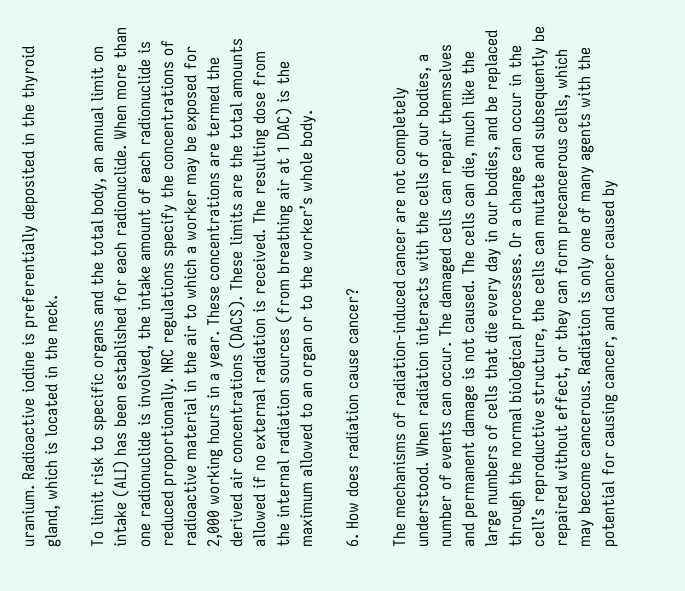uranium. Radioactive iodine is preferentially deposited in the thyroid gland, which is located in the neck.

To limit risk to specific organs and the total body, an annual limit on intake (ALI) has been established for each radionuclide. When more than one radionuclide is involved, the intake amount of each radionuclide is reduced proportionally. NRC regulations specify the concentrations of radioactive material in the air to which a worker may be exposed for 2,000 working hours in a year. These concentrations are termed the derived air concentrations (DACS). These limits are the total amounts allowed if no external radiation is received. The resulting dose from the internal radiation sources (from breathing air at 1 DAC) is the maximum allowed to an organ or to the worker’s whole body.

6. How does radiation cause cancer?

The mechanisms of radiation-induced cancer are not completely understood. When radiation interacts with the cells of our bodies, a number of events can occur. The damaged cells can repair themselves and permanent damage is not caused. The cells can die, much like the large numbers of cells that die every day in our bodies, and be replaced through the normal biological processes. Or a change can occur in the cell’s reproductive structure, the cells can mutate and subsequently be repaired without effect, or they can form precancerous cells, which may become cancerous. Radiation is only one of many agents with the potential for causing cancer, and cancer caused by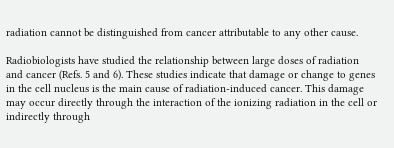radiation cannot be distinguished from cancer attributable to any other cause.

Radiobiologists have studied the relationship between large doses of radiation and cancer (Refs. 5 and 6). These studies indicate that damage or change to genes in the cell nucleus is the main cause of radiation-induced cancer. This damage may occur directly through the interaction of the ionizing radiation in the cell or indirectly through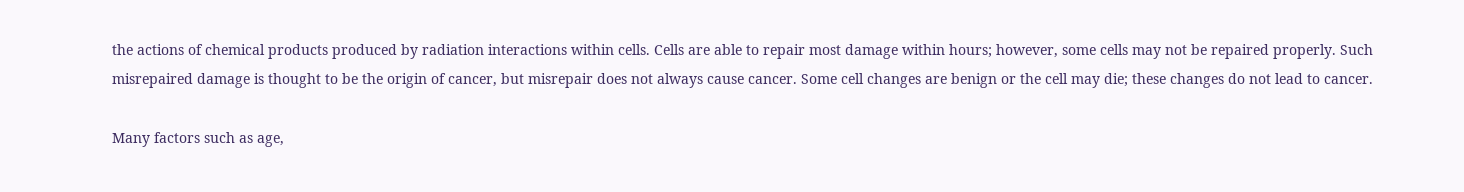the actions of chemical products produced by radiation interactions within cells. Cells are able to repair most damage within hours; however, some cells may not be repaired properly. Such misrepaired damage is thought to be the origin of cancer, but misrepair does not always cause cancer. Some cell changes are benign or the cell may die; these changes do not lead to cancer.

Many factors such as age,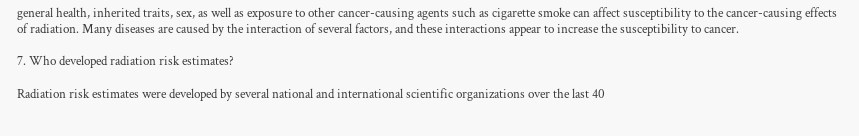general health, inherited traits, sex, as well as exposure to other cancer-causing agents such as cigarette smoke can affect susceptibility to the cancer-causing effects of radiation. Many diseases are caused by the interaction of several factors, and these interactions appear to increase the susceptibility to cancer.

7. Who developed radiation risk estimates?

Radiation risk estimates were developed by several national and international scientific organizations over the last 40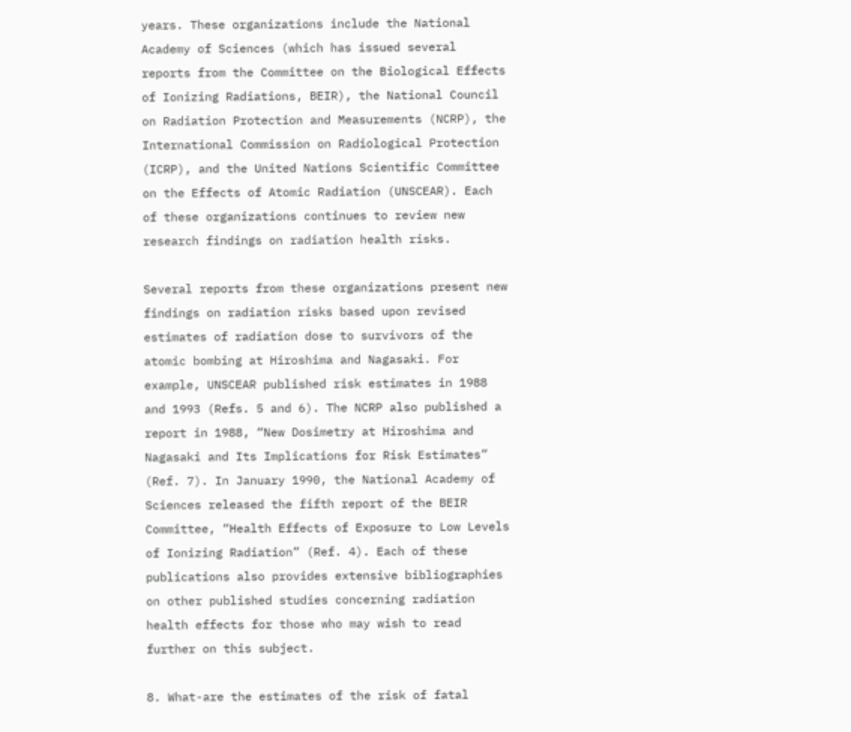years. These organizations include the National Academy of Sciences (which has issued several reports from the Committee on the Biological Effects of Ionizing Radiations, BEIR), the National Council on Radiation Protection and Measurements (NCRP), the International Commission on Radiological Protection (ICRP), and the United Nations Scientific Committee on the Effects of Atomic Radiation (UNSCEAR). Each of these organizations continues to review new research findings on radiation health risks.

Several reports from these organizations present new findings on radiation risks based upon revised estimates of radiation dose to survivors of the atomic bombing at Hiroshima and Nagasaki. For example, UNSCEAR published risk estimates in 1988 and 1993 (Refs. 5 and 6). The NCRP also published a report in 1988, “New Dosimetry at Hiroshima and Nagasaki and Its Implications for Risk Estimates” (Ref. 7). In January 1990, the National Academy of Sciences released the fifth report of the BEIR Committee, “Health Effects of Exposure to Low Levels of Ionizing Radiation” (Ref. 4). Each of these publications also provides extensive bibliographies on other published studies concerning radiation health effects for those who may wish to read further on this subject.

8. What-are the estimates of the risk of fatal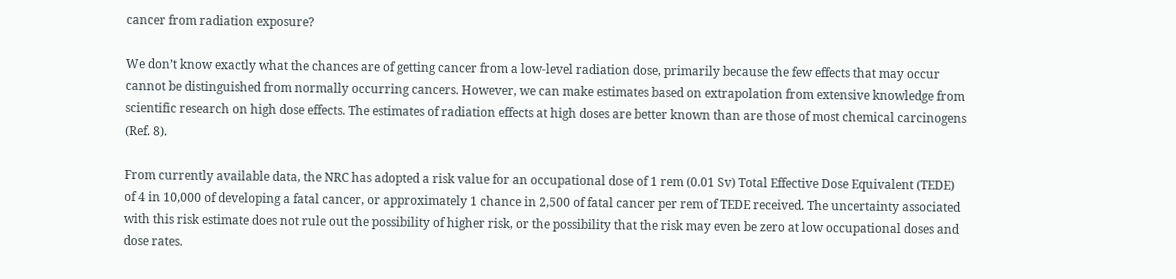cancer from radiation exposure?

We don’t know exactly what the chances are of getting cancer from a low-level radiation dose, primarily because the few effects that may occur cannot be distinguished from normally occurring cancers. However, we can make estimates based on extrapolation from extensive knowledge from scientific research on high dose effects. The estimates of radiation effects at high doses are better known than are those of most chemical carcinogens (Ref. 8).

From currently available data, the NRC has adopted a risk value for an occupational dose of 1 rem (0.01 Sv) Total Effective Dose Equivalent (TEDE) of 4 in 10,000 of developing a fatal cancer, or approximately 1 chance in 2,500 of fatal cancer per rem of TEDE received. The uncertainty associated with this risk estimate does not rule out the possibility of higher risk, or the possibility that the risk may even be zero at low occupational doses and dose rates.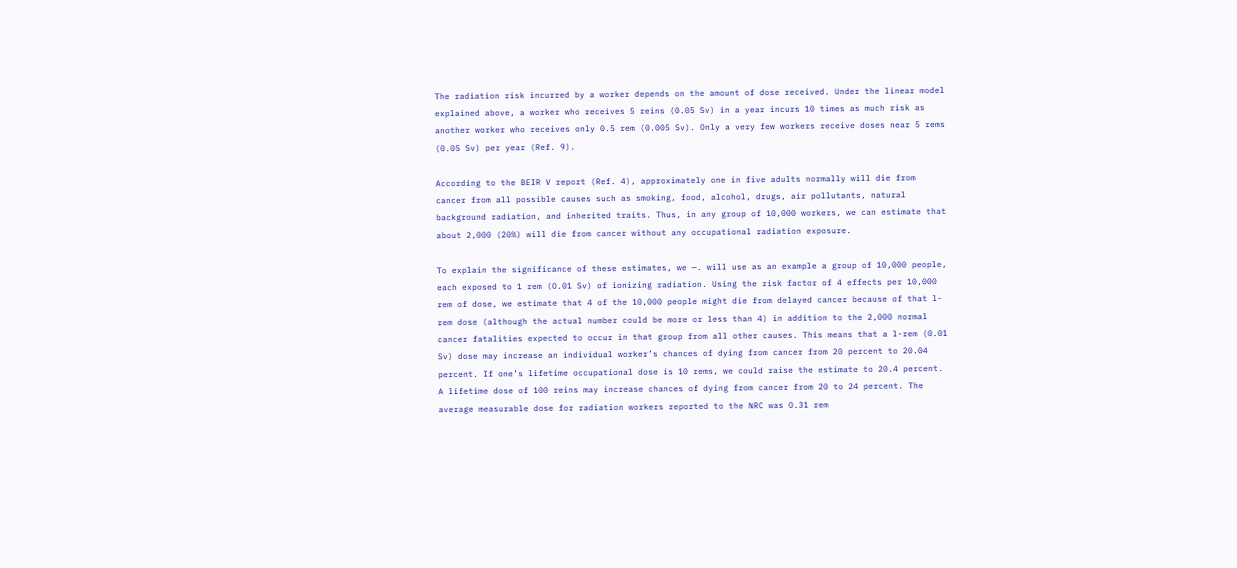The radiation risk incurred by a worker depends on the amount of dose received. Under the linear model explained above, a worker who receives 5 reins (0.05 Sv) in a year incurs 10 times as much risk as another worker who receives only 0.5 rem (0.005 Sv). Only a very few workers receive doses near 5 rems (0.05 Sv) per year (Ref. 9).

According to the BEIR V report (Ref. 4), approximately one in five adults normally will die from cancer from all possible causes such as smoking, food, alcohol, drugs, air pollutants, natural background radiation, and inherited traits. Thus, in any group of 10,000 workers, we can estimate that about 2,000 (20%) will die from cancer without any occupational radiation exposure.

To explain the significance of these estimates, we —. will use as an example a group of 10,000 people, each exposed to 1 rem (O.01 Sv) of ionizing radiation. Using the risk factor of 4 effects per 10,000 rem of dose, we estimate that 4 of the 10,000 people might die from delayed cancer because of that l-rem dose (although the actual number could be more or less than 4) in addition to the 2,000 normal cancer fatalities expected to occur in that group from all other causes. This means that a l-rem (0.01 Sv) dose may increase an individual worker’s chances of dying from cancer from 20 percent to 20.04 percent. If one’s lifetime occupational dose is 10 rems, we could raise the estimate to 20.4 percent. A lifetime dose of 100 reins may increase chances of dying from cancer from 20 to 24 percent. The average measurable dose for radiation workers reported to the NRC was O.31 rem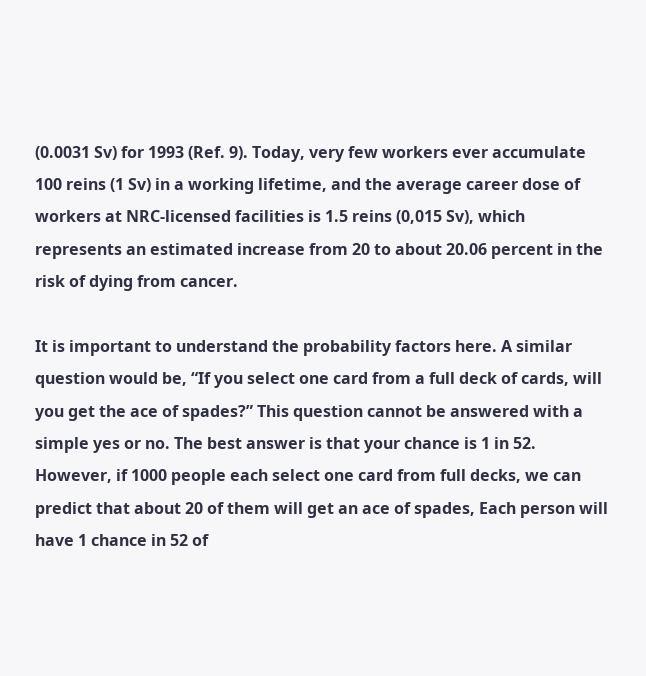(0.0031 Sv) for 1993 (Ref. 9). Today, very few workers ever accumulate 100 reins (1 Sv) in a working lifetime, and the average career dose of workers at NRC-licensed facilities is 1.5 reins (0,015 Sv), which represents an estimated increase from 20 to about 20.06 percent in the risk of dying from cancer.

It is important to understand the probability factors here. A similar question would be, “If you select one card from a full deck of cards, will you get the ace of spades?” This question cannot be answered with a simple yes or no. The best answer is that your chance is 1 in 52. However, if 1000 people each select one card from full decks, we can predict that about 20 of them will get an ace of spades, Each person will have 1 chance in 52 of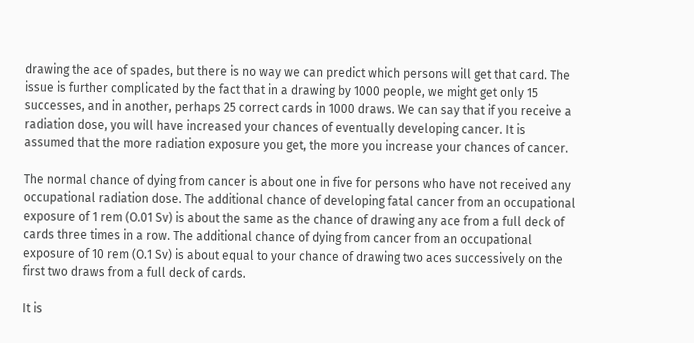drawing the ace of spades, but there is no way we can predict which persons will get that card. The issue is further complicated by the fact that in a drawing by 1000 people, we might get only 15 successes, and in another, perhaps 25 correct cards in 1000 draws. We can say that if you receive a radiation dose, you will have increased your chances of eventually developing cancer. It is assumed that the more radiation exposure you get, the more you increase your chances of cancer.

The normal chance of dying from cancer is about one in five for persons who have not received any occupational radiation dose. The additional chance of developing fatal cancer from an occupational exposure of 1 rem (O.01 Sv) is about the same as the chance of drawing any ace from a full deck of cards three times in a row. The additional chance of dying from cancer from an occupational exposure of 10 rem (O.1 Sv) is about equal to your chance of drawing two aces successively on the first two draws from a full deck of cards.

It is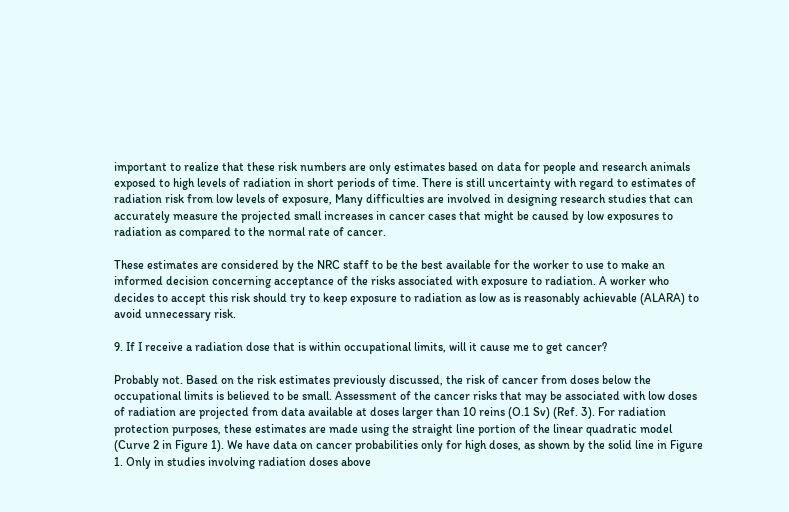important to realize that these risk numbers are only estimates based on data for people and research animals exposed to high levels of radiation in short periods of time. There is still uncertainty with regard to estimates of radiation risk from low levels of exposure, Many difficulties are involved in designing research studies that can accurately measure the projected small increases in cancer cases that might be caused by low exposures to radiation as compared to the normal rate of cancer.

These estimates are considered by the NRC staff to be the best available for the worker to use to make an informed decision concerning acceptance of the risks associated with exposure to radiation. A worker who decides to accept this risk should try to keep exposure to radiation as low as is reasonably achievable (ALARA) to avoid unnecessary risk.

9. If I receive a radiation dose that is within occupational limits, will it cause me to get cancer?

Probably not. Based on the risk estimates previously discussed, the risk of cancer from doses below the occupational limits is believed to be small. Assessment of the cancer risks that may be associated with low doses of radiation are projected from data available at doses larger than 10 reins (O.1 Sv) (Ref. 3). For radiation protection purposes, these estimates are made using the straight line portion of the linear quadratic model (Curve 2 in Figure 1). We have data on cancer probabilities only for high doses, as shown by the solid line in Figure 1. Only in studies involving radiation doses above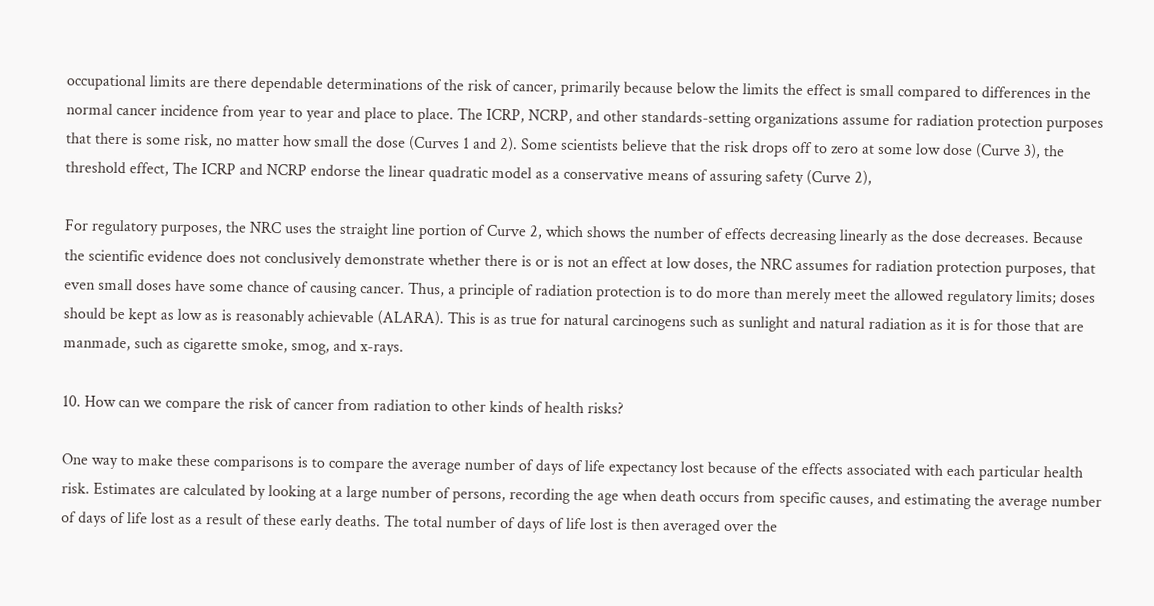occupational limits are there dependable determinations of the risk of cancer, primarily because below the limits the effect is small compared to differences in the normal cancer incidence from year to year and place to place. The ICRP, NCRP, and other standards-setting organizations assume for radiation protection purposes that there is some risk, no matter how small the dose (Curves 1 and 2). Some scientists believe that the risk drops off to zero at some low dose (Curve 3), the threshold effect, The ICRP and NCRP endorse the linear quadratic model as a conservative means of assuring safety (Curve 2),

For regulatory purposes, the NRC uses the straight line portion of Curve 2, which shows the number of effects decreasing linearly as the dose decreases. Because the scientific evidence does not conclusively demonstrate whether there is or is not an effect at low doses, the NRC assumes for radiation protection purposes, that even small doses have some chance of causing cancer. Thus, a principle of radiation protection is to do more than merely meet the allowed regulatory limits; doses should be kept as low as is reasonably achievable (ALARA). This is as true for natural carcinogens such as sunlight and natural radiation as it is for those that are manmade, such as cigarette smoke, smog, and x-rays.

10. How can we compare the risk of cancer from radiation to other kinds of health risks?

One way to make these comparisons is to compare the average number of days of life expectancy lost because of the effects associated with each particular health risk. Estimates are calculated by looking at a large number of persons, recording the age when death occurs from specific causes, and estimating the average number of days of life lost as a result of these early deaths. The total number of days of life lost is then averaged over the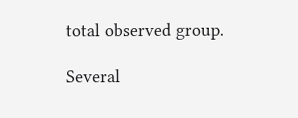total observed group.

Several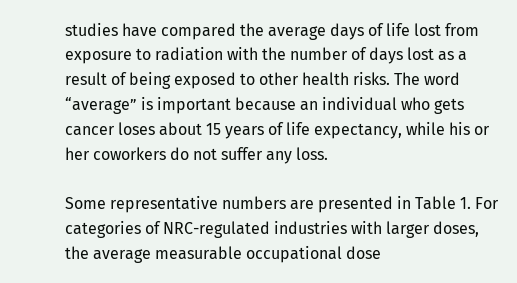studies have compared the average days of life lost from exposure to radiation with the number of days lost as a result of being exposed to other health risks. The word “average” is important because an individual who gets cancer loses about 15 years of life expectancy, while his or her coworkers do not suffer any loss.

Some representative numbers are presented in Table 1. For categories of NRC-regulated industries with larger doses, the average measurable occupational dose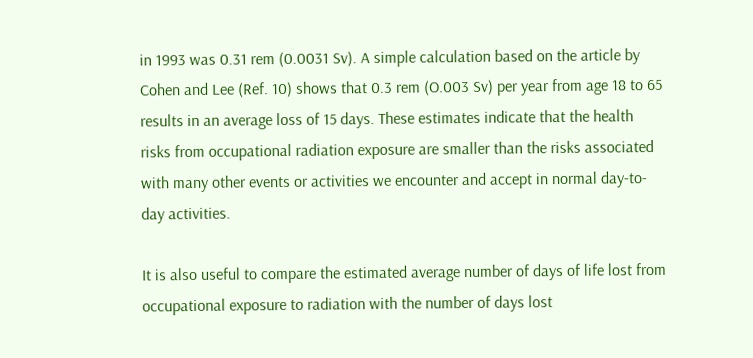in 1993 was 0.31 rem (0.0031 Sv). A simple calculation based on the article by Cohen and Lee (Ref. 10) shows that 0.3 rem (O.003 Sv) per year from age 18 to 65 results in an average loss of 15 days. These estimates indicate that the health risks from occupational radiation exposure are smaller than the risks associated with many other events or activities we encounter and accept in normal day-to-day activities.

It is also useful to compare the estimated average number of days of life lost from occupational exposure to radiation with the number of days lost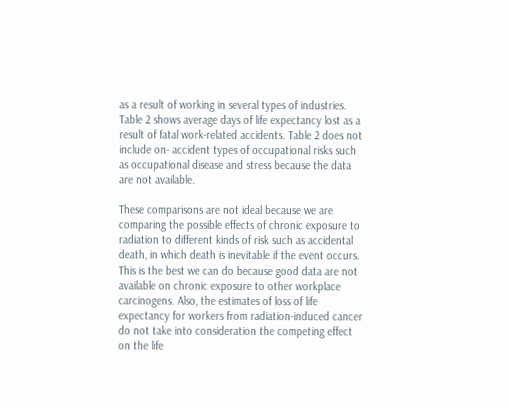as a result of working in several types of industries. Table 2 shows average days of life expectancy lost as a result of fatal work-related accidents. Table 2 does not include on- accident types of occupational risks such as occupational disease and stress because the data are not available.

These comparisons are not ideal because we are comparing the possible effects of chronic exposure to radiation to different kinds of risk such as accidental death, in which death is inevitable if the event occurs. This is the best we can do because good data are not available on chronic exposure to other workplace carcinogens. Also, the estimates of loss of life expectancy for workers from radiation-induced cancer do not take into consideration the competing effect on the life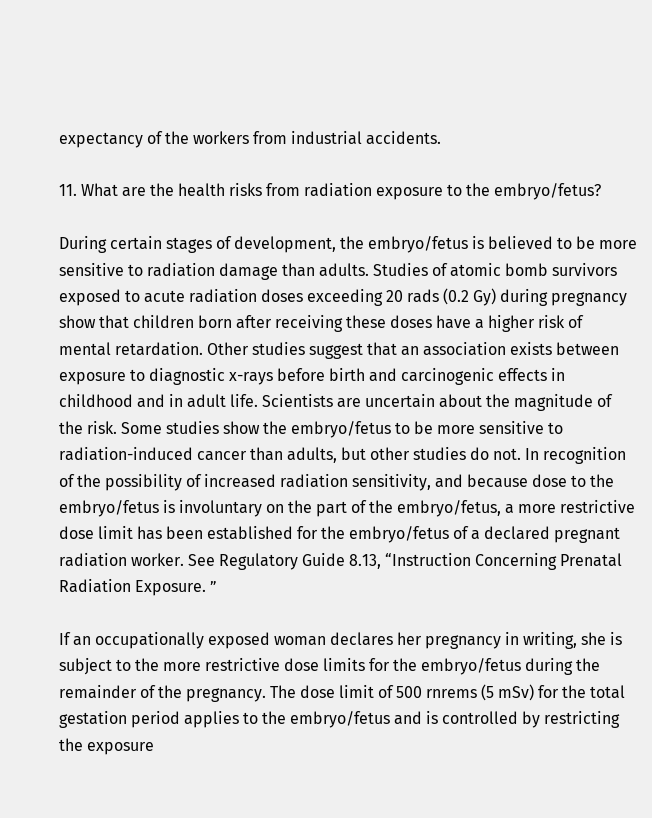expectancy of the workers from industrial accidents.

11. What are the health risks from radiation exposure to the embryo/fetus?

During certain stages of development, the embryo/fetus is believed to be more sensitive to radiation damage than adults. Studies of atomic bomb survivors exposed to acute radiation doses exceeding 20 rads (0.2 Gy) during pregnancy show that children born after receiving these doses have a higher risk of mental retardation. Other studies suggest that an association exists between exposure to diagnostic x-rays before birth and carcinogenic effects in childhood and in adult life. Scientists are uncertain about the magnitude of the risk. Some studies show the embryo/fetus to be more sensitive to radiation-induced cancer than adults, but other studies do not. In recognition of the possibility of increased radiation sensitivity, and because dose to the embryo/fetus is involuntary on the part of the embryo/fetus, a more restrictive dose limit has been established for the embryo/fetus of a declared pregnant radiation worker. See Regulatory Guide 8.13, “Instruction Concerning Prenatal Radiation Exposure. ”

If an occupationally exposed woman declares her pregnancy in writing, she is subject to the more restrictive dose limits for the embryo/fetus during the remainder of the pregnancy. The dose limit of 500 rnrems (5 mSv) for the total gestation period applies to the embryo/fetus and is controlled by restricting the exposure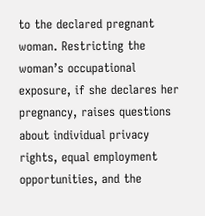to the declared pregnant woman. Restricting the woman’s occupational exposure, if she declares her pregnancy, raises questions about individual privacy rights, equal employment opportunities, and the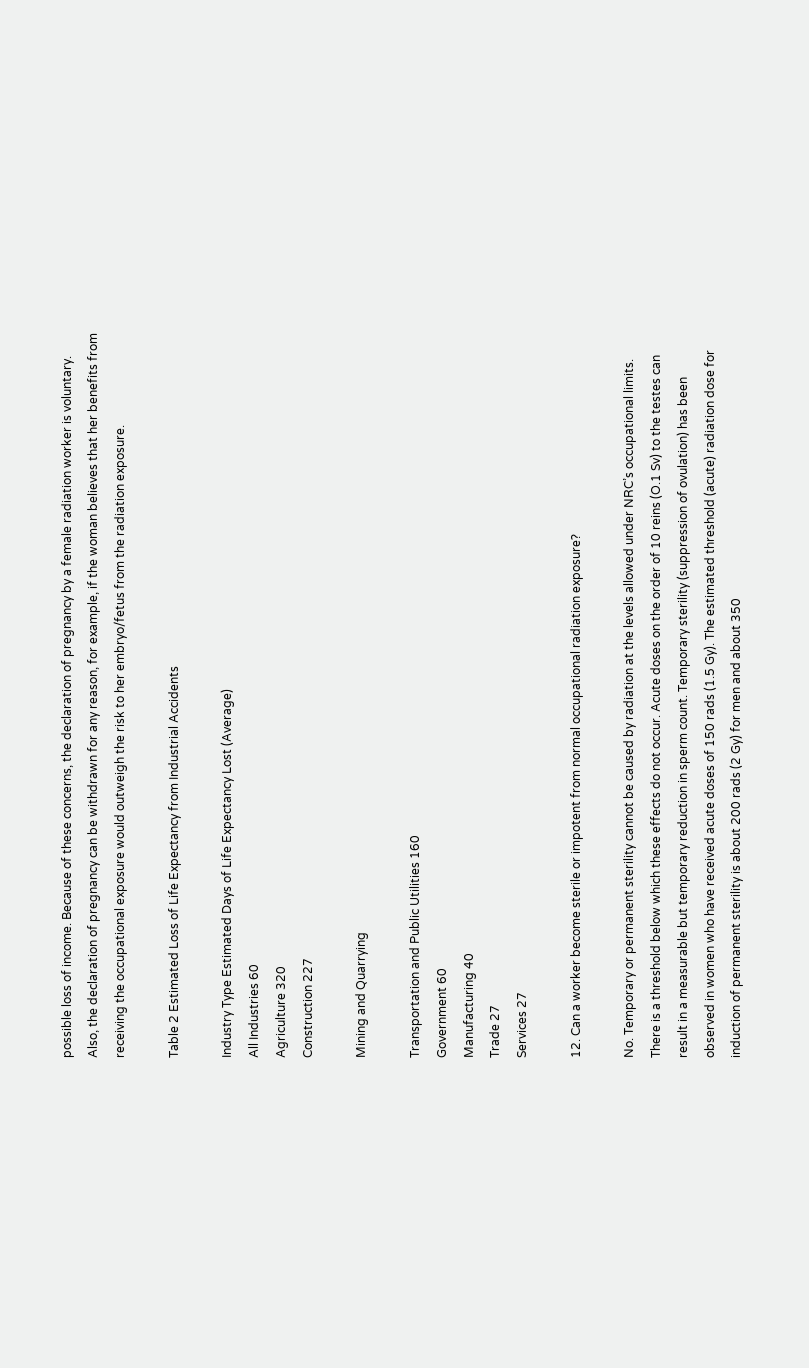possible loss of income. Because of these concerns, the declaration of pregnancy by a female radiation worker is voluntary. Also, the declaration of pregnancy can be withdrawn for any reason, for example, if the woman believes that her benefits from receiving the occupational exposure would outweigh the risk to her embryo/fetus from the radiation exposure.

Table 2 Estimated Loss of Life Expectancy from Industrial Accidents

Industry Type Estimated Days of Life Expectancy Lost (Average)
All Industries 60
Agriculture 320
Construction 227

Mining and Quarrying

Transportation and Public Utilities 160
Government 60
Manufacturing 40
Trade 27
Services 27

12. Can a worker become sterile or impotent from normal occupational radiation exposure?

No. Temporary or permanent sterility cannot be caused by radiation at the levels allowed under NRC’s occupational limits. There is a threshold below which these effects do not occur. Acute doses on the order of 10 reins (O.1 Sv) to the testes can result in a measurable but temporary reduction in sperm count. Temporary sterility (suppression of ovulation) has been observed in women who have received acute doses of 150 rads (1.5 Gy). The estimated threshold (acute) radiation dose for induction of permanent sterility is about 200 rads (2 Gy) for men and about 350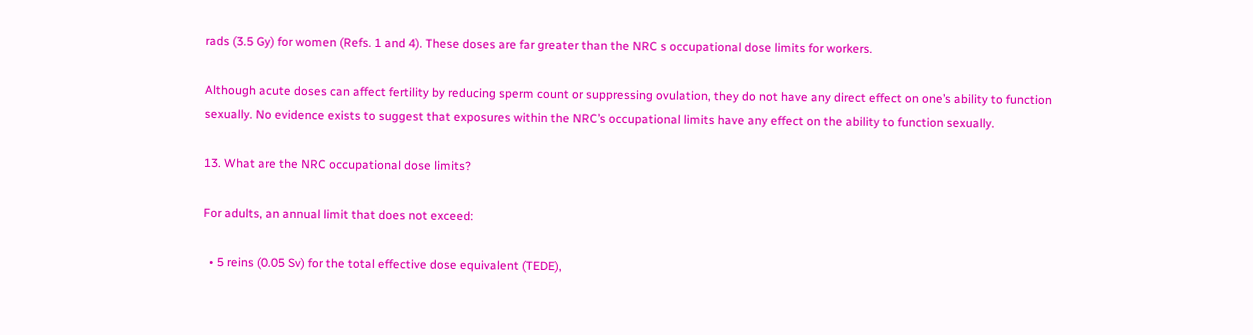rads (3.5 Gy) for women (Refs. 1 and 4). These doses are far greater than the NRC s occupational dose limits for workers.

Although acute doses can affect fertility by reducing sperm count or suppressing ovulation, they do not have any direct effect on one’s ability to function sexually. No evidence exists to suggest that exposures within the NRC’s occupational limits have any effect on the ability to function sexually.

13. What are the NRC occupational dose limits?

For adults, an annual limit that does not exceed:

  • 5 reins (0.05 Sv) for the total effective dose equivalent (TEDE),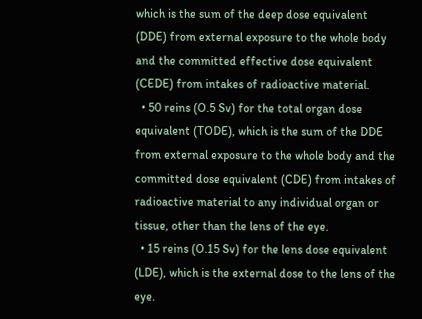which is the sum of the deep dose equivalent (DDE) from external exposure to the whole body and the committed effective dose equivalent (CEDE) from intakes of radioactive material.
  • 50 reins (O.5 Sv) for the total organ dose equivalent (TODE), which is the sum of the DDE from external exposure to the whole body and the committed dose equivalent (CDE) from intakes of radioactive material to any individual organ or tissue, other than the lens of the eye.
  • 15 reins (O.15 Sv) for the lens dose equivalent (LDE), which is the external dose to the lens of the eye.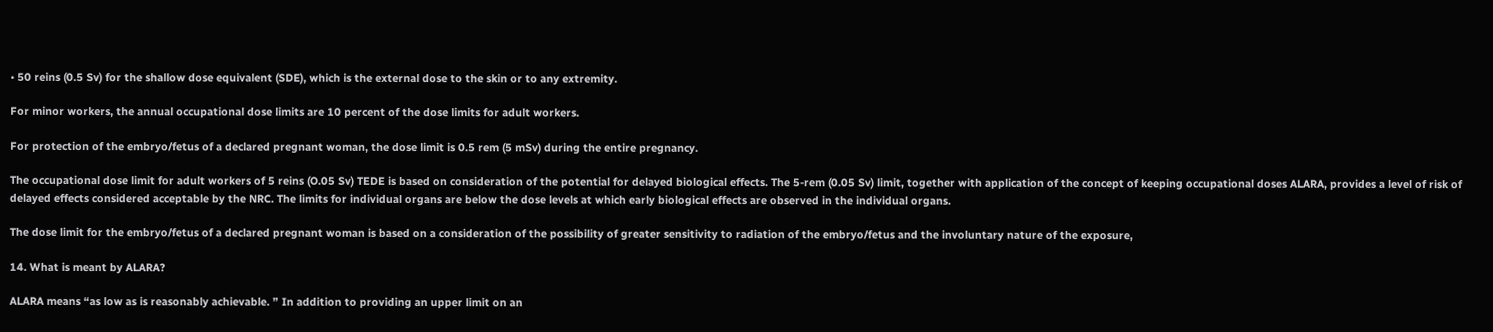• 50 reins (0.5 Sv) for the shallow dose equivalent (SDE), which is the external dose to the skin or to any extremity.

For minor workers, the annual occupational dose limits are 10 percent of the dose limits for adult workers.

For protection of the embryo/fetus of a declared pregnant woman, the dose limit is 0.5 rem (5 mSv) during the entire pregnancy.

The occupational dose limit for adult workers of 5 reins (O.05 Sv) TEDE is based on consideration of the potential for delayed biological effects. The 5-rem (0.05 Sv) limit, together with application of the concept of keeping occupational doses ALARA, provides a level of risk of delayed effects considered acceptable by the NRC. The limits for individual organs are below the dose levels at which early biological effects are observed in the individual organs.

The dose limit for the embryo/fetus of a declared pregnant woman is based on a consideration of the possibility of greater sensitivity to radiation of the embryo/fetus and the involuntary nature of the exposure,

14. What is meant by ALARA?

ALARA means “as low as is reasonably achievable. ” In addition to providing an upper limit on an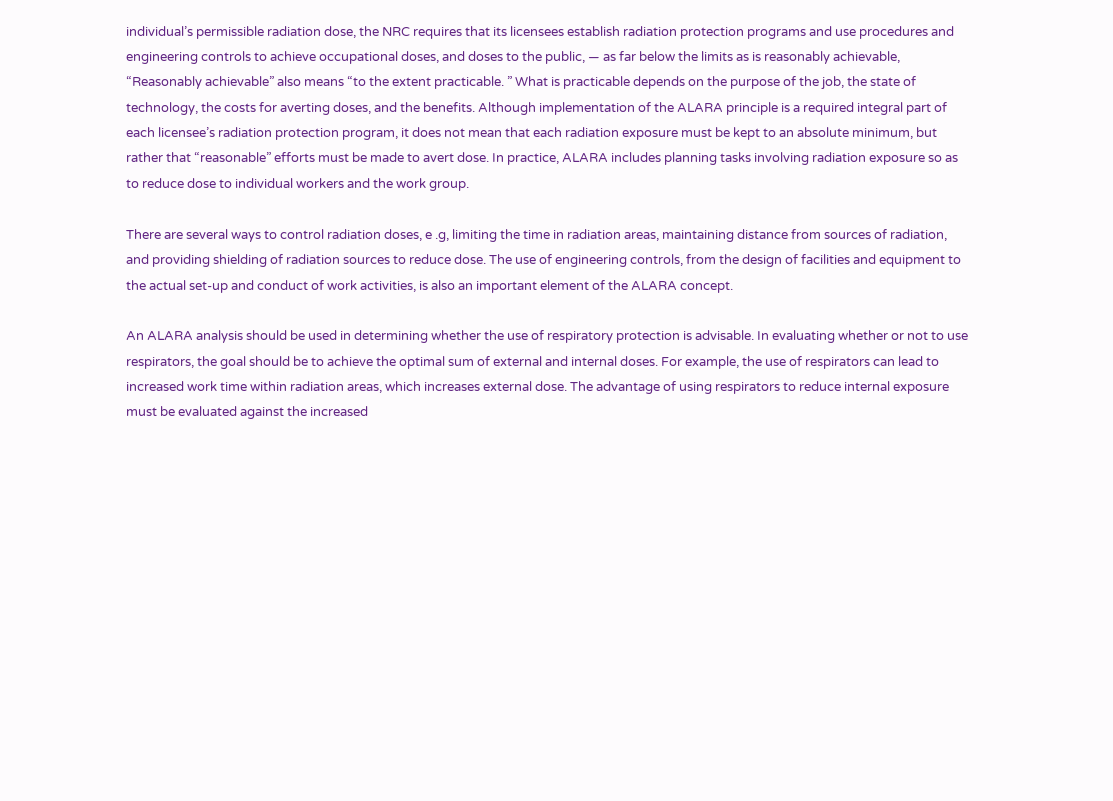individual’s permissible radiation dose, the NRC requires that its licensees establish radiation protection programs and use procedures and engineering controls to achieve occupational doses, and doses to the public, — as far below the limits as is reasonably achievable, “Reasonably achievable” also means “to the extent practicable. ” What is practicable depends on the purpose of the job, the state of technology, the costs for averting doses, and the benefits. Although implementation of the ALARA principle is a required integral part of each licensee’s radiation protection program, it does not mean that each radiation exposure must be kept to an absolute minimum, but rather that “reasonable” efforts must be made to avert dose. In practice, ALARA includes planning tasks involving radiation exposure so as to reduce dose to individual workers and the work group.

There are several ways to control radiation doses, e .g, limiting the time in radiation areas, maintaining distance from sources of radiation, and providing shielding of radiation sources to reduce dose. The use of engineering controls, from the design of facilities and equipment to the actual set-up and conduct of work activities, is also an important element of the ALARA concept.

An ALARA analysis should be used in determining whether the use of respiratory protection is advisable. In evaluating whether or not to use respirators, the goal should be to achieve the optimal sum of external and internal doses. For example, the use of respirators can lead to increased work time within radiation areas, which increases external dose. The advantage of using respirators to reduce internal exposure must be evaluated against the increased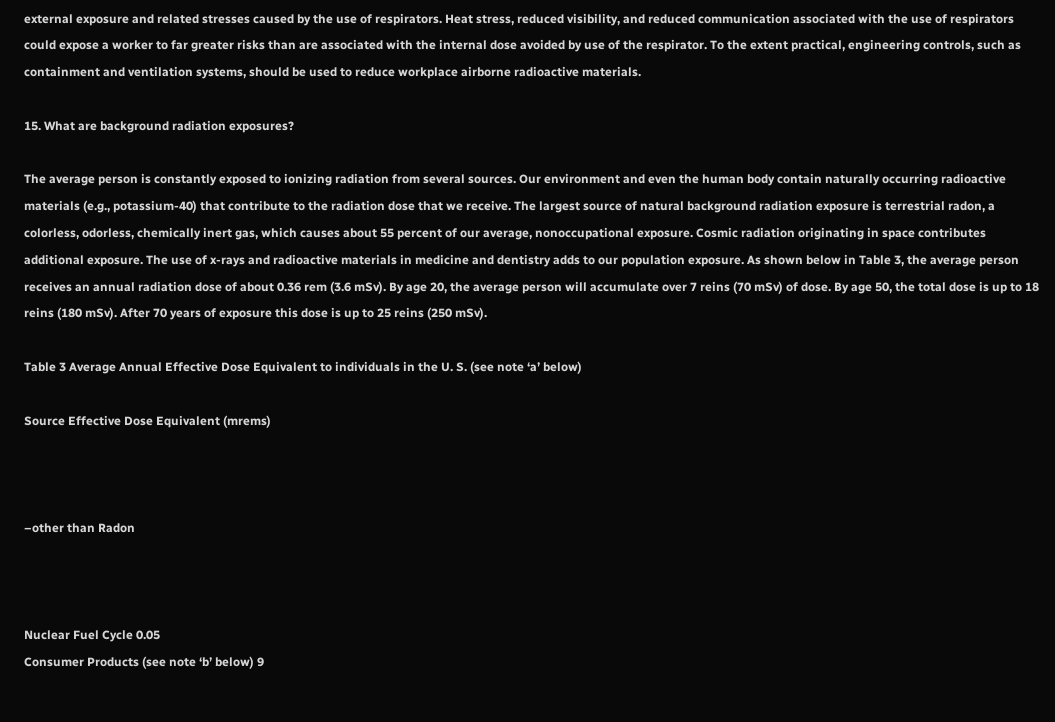external exposure and related stresses caused by the use of respirators. Heat stress, reduced visibility, and reduced communication associated with the use of respirators could expose a worker to far greater risks than are associated with the internal dose avoided by use of the respirator. To the extent practical, engineering controls, such as containment and ventilation systems, should be used to reduce workplace airborne radioactive materials.

15. What are background radiation exposures?

The average person is constantly exposed to ionizing radiation from several sources. Our environment and even the human body contain naturally occurring radioactive materials (e.g., potassium-40) that contribute to the radiation dose that we receive. The largest source of natural background radiation exposure is terrestrial radon, a colorless, odorless, chemically inert gas, which causes about 55 percent of our average, nonoccupational exposure. Cosmic radiation originating in space contributes additional exposure. The use of x-rays and radioactive materials in medicine and dentistry adds to our population exposure. As shown below in Table 3, the average person receives an annual radiation dose of about 0.36 rem (3.6 mSv). By age 20, the average person will accumulate over 7 reins (70 mSv) of dose. By age 50, the total dose is up to 18 reins (180 mSv). After 70 years of exposure this dose is up to 25 reins (250 mSv).

Table 3 Average Annual Effective Dose Equivalent to individuals in the U. S. (see note ‘a’ below)

Source Effective Dose Equivalent (mrems)



–other than Radon



Nuclear Fuel Cycle 0.05
Consumer Products (see note ‘b’ below) 9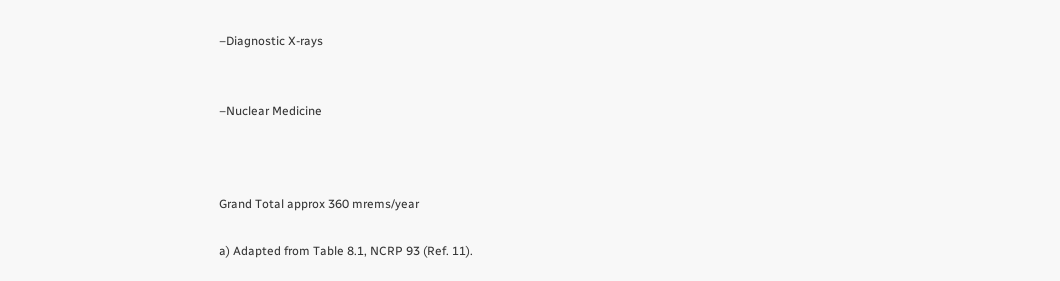–Diagnostic X-rays


–Nuclear Medicine



Grand Total approx 360 mrems/year

a) Adapted from Table 8.1, NCRP 93 (Ref. 11).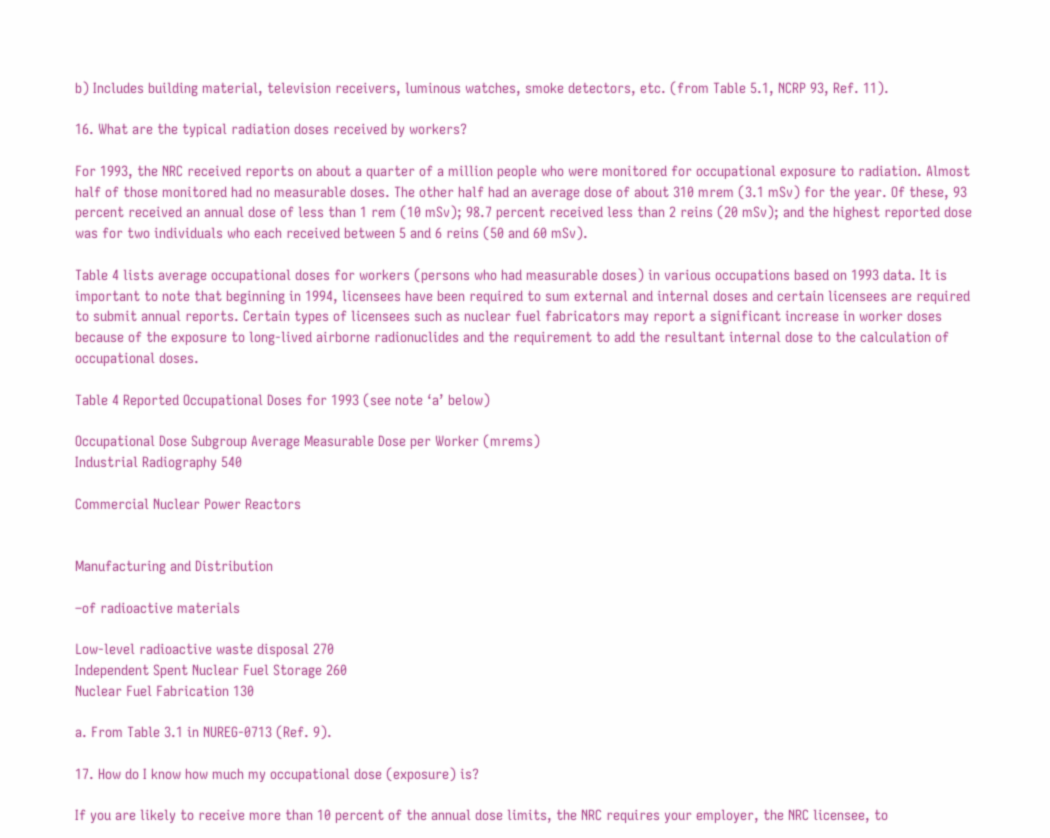b) Includes building material, television receivers, luminous watches, smoke detectors, etc. (from Table 5.1, NCRP 93, Ref. 11).

16. What are the typical radiation doses received by workers?

For 1993, the NRC received reports on about a quarter of a million people who were monitored for occupational exposure to radiation. Almost half of those monitored had no measurable doses. The other half had an average dose of about 310 mrem (3.1 mSv) for the year. Of these, 93 percent received an annual dose of less than 1 rem (10 mSv); 98.7 percent received less than 2 reins (20 mSv); and the highest reported dose was for two individuals who each received between 5 and 6 reins (50 and 60 mSv).

Table 4 lists average occupational doses for workers (persons who had measurable doses) in various occupations based on 1993 data. It is important to note that beginning in 1994, licensees have been required to sum external and internal doses and certain licensees are required to submit annual reports. Certain types of licensees such as nuclear fuel fabricators may report a significant increase in worker doses because of the exposure to long-lived airborne radionuclides and the requirement to add the resultant internal dose to the calculation of occupational doses.

Table 4 Reported Occupational Doses for 1993 (see note ‘a’ below)

Occupational Dose Subgroup Average Measurable Dose per Worker (mrems)
Industrial Radiography 540

Commercial Nuclear Power Reactors


Manufacturing and Distribution

–of radioactive materials

Low-level radioactive waste disposal 270
Independent Spent Nuclear Fuel Storage 260
Nuclear Fuel Fabrication 130

a. From Table 3.1 in NUREG-0713 (Ref. 9).

17. How do I know how much my occupational dose (exposure) is?

If you are likely to receive more than 10 percent of the annual dose limits, the NRC requires your employer, the NRC licensee, to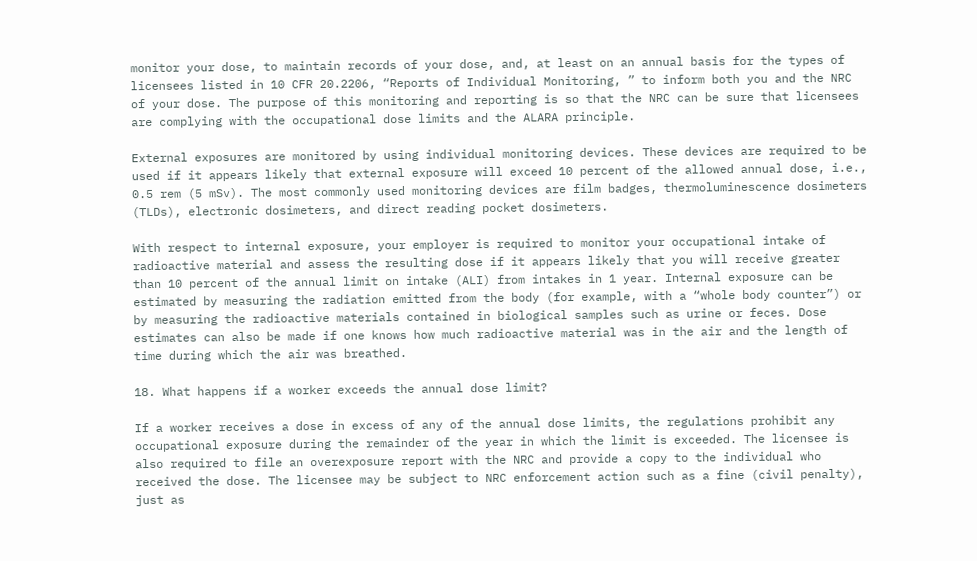monitor your dose, to maintain records of your dose, and, at least on an annual basis for the types of licensees listed in 10 CFR 20.2206, “Reports of Individual Monitoring, ” to inform both you and the NRC of your dose. The purpose of this monitoring and reporting is so that the NRC can be sure that licensees are complying with the occupational dose limits and the ALARA principle.

External exposures are monitored by using individual monitoring devices. These devices are required to be used if it appears likely that external exposure will exceed 10 percent of the allowed annual dose, i.e., 0.5 rem (5 mSv). The most commonly used monitoring devices are film badges, thermoluminescence dosimeters (TLDs), electronic dosimeters, and direct reading pocket dosimeters.

With respect to internal exposure, your employer is required to monitor your occupational intake of radioactive material and assess the resulting dose if it appears likely that you will receive greater than 10 percent of the annual limit on intake (ALI) from intakes in 1 year. Internal exposure can be estimated by measuring the radiation emitted from the body (for example, with a “whole body counter”) or by measuring the radioactive materials contained in biological samples such as urine or feces. Dose estimates can also be made if one knows how much radioactive material was in the air and the length of time during which the air was breathed.

18. What happens if a worker exceeds the annual dose limit?

If a worker receives a dose in excess of any of the annual dose limits, the regulations prohibit any occupational exposure during the remainder of the year in which the limit is exceeded. The licensee is also required to file an overexposure report with the NRC and provide a copy to the individual who received the dose. The licensee may be subject to NRC enforcement action such as a fine (civil penalty), just as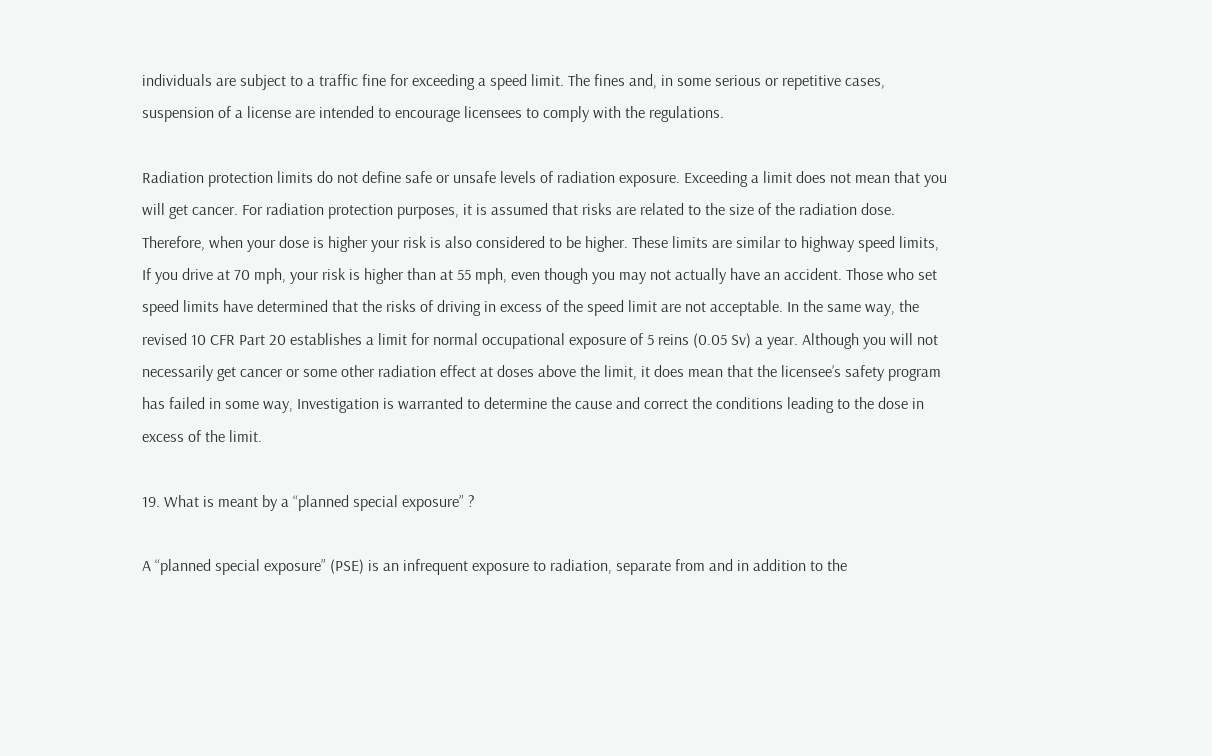individuals are subject to a traffic fine for exceeding a speed limit. The fines and, in some serious or repetitive cases, suspension of a license are intended to encourage licensees to comply with the regulations.

Radiation protection limits do not define safe or unsafe levels of radiation exposure. Exceeding a limit does not mean that you will get cancer. For radiation protection purposes, it is assumed that risks are related to the size of the radiation dose. Therefore, when your dose is higher your risk is also considered to be higher. These limits are similar to highway speed limits, If you drive at 70 mph, your risk is higher than at 55 mph, even though you may not actually have an accident. Those who set speed limits have determined that the risks of driving in excess of the speed limit are not acceptable. In the same way, the revised 10 CFR Part 20 establishes a limit for normal occupational exposure of 5 reins (0.05 Sv) a year. Although you will not necessarily get cancer or some other radiation effect at doses above the limit, it does mean that the licensee’s safety program has failed in some way, Investigation is warranted to determine the cause and correct the conditions leading to the dose in excess of the limit.

19. What is meant by a “planned special exposure” ?

A “planned special exposure” (PSE) is an infrequent exposure to radiation, separate from and in addition to the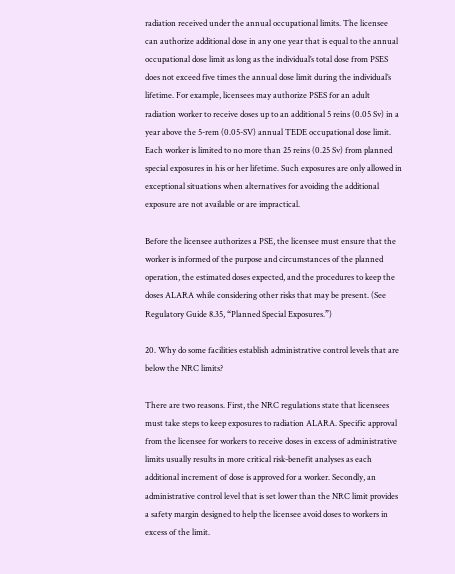radiation received under the annual occupational limits. The licensee can authorize additional dose in any one year that is equal to the annual occupational dose limit as long as the individual’s total dose from PSES does not exceed five times the annual dose limit during the individual’s lifetime. For example, licensees may authorize PSES for an adult radiation worker to receive doses up to an additional 5 reins (0.05 Sv) in a year above the 5-rem (0.05-SV) annual TEDE occupational dose limit. Each worker is limited to no more than 25 reins (0.25 Sv) from planned special exposures in his or her lifetime. Such exposures are only allowed in exceptional situations when alternatives for avoiding the additional exposure are not available or are impractical.

Before the licensee authorizes a PSE, the licensee must ensure that the worker is informed of the purpose and circumstances of the planned operation, the estimated doses expected, and the procedures to keep the doses ALARA while considering other risks that may be present. (See Regulatory Guide 8.35, “Planned Special Exposures.”)

20. Why do some facilities establish administrative control levels that are below the NRC limits?

There are two reasons. First, the NRC regulations state that licensees must take steps to keep exposures to radiation ALARA. Specific approval from the licensee for workers to receive doses in excess of administrative limits usually results in more critical risk-benefit analyses as each additional increment of dose is approved for a worker. Secondly, an administrative control level that is set lower than the NRC limit provides a safety margin designed to help the licensee avoid doses to workers in excess of the limit.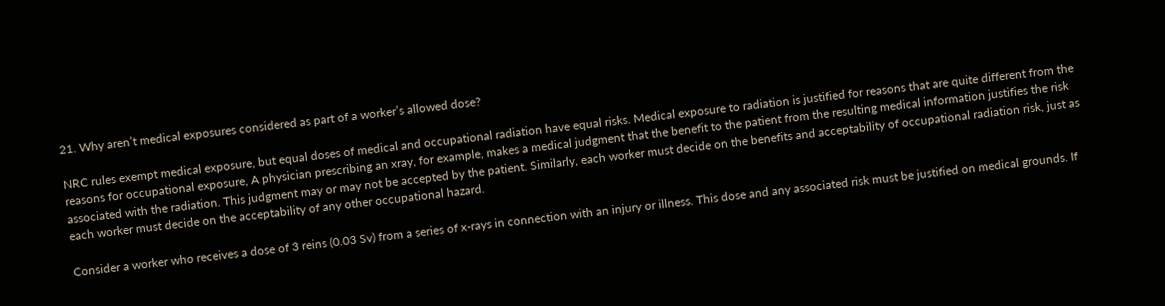21. Why aren’t medical exposures considered as part of a worker’s allowed dose?

NRC rules exempt medical exposure, but equal doses of medical and occupational radiation have equal risks. Medical exposure to radiation is justified for reasons that are quite different from the reasons for occupational exposure, A physician prescribing an xray, for example, makes a medical judgment that the benefit to the patient from the resulting medical information justifies the risk associated with the radiation. This judgment may or may not be accepted by the patient. Similarly, each worker must decide on the benefits and acceptability of occupational radiation risk, just as each worker must decide on the acceptability of any other occupational hazard.

Consider a worker who receives a dose of 3 reins (0.03 Sv) from a series of x-rays in connection with an injury or illness. This dose and any associated risk must be justified on medical grounds. If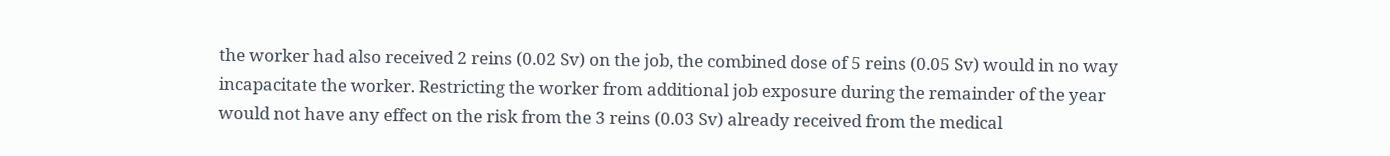the worker had also received 2 reins (0.02 Sv) on the job, the combined dose of 5 reins (0.05 Sv) would in no way incapacitate the worker. Restricting the worker from additional job exposure during the remainder of the year would not have any effect on the risk from the 3 reins (0.03 Sv) already received from the medical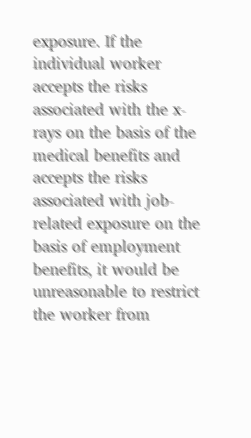exposure. If the individual worker accepts the risks associated with the x-rays on the basis of the medical benefits and accepts the risks associated with job-related exposure on the basis of employment benefits, it would be unreasonable to restrict the worker from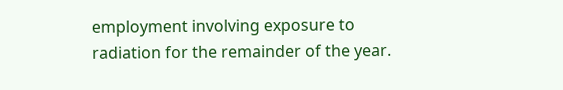employment involving exposure to radiation for the remainder of the year.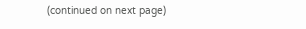(continued on next page)